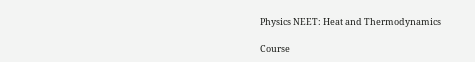Physics NEET: Heat and Thermodynamics

Course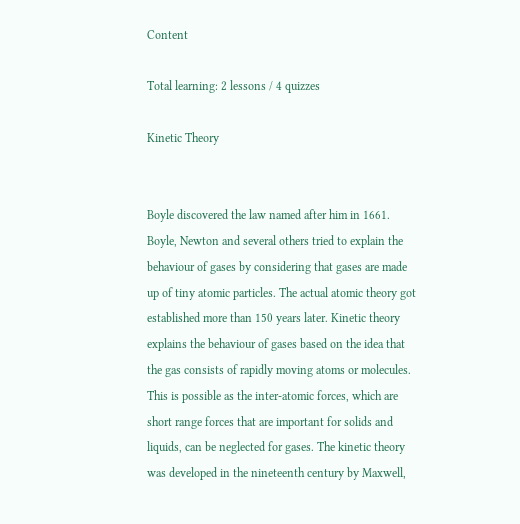Content

Total learning: 2 lessons / 4 quizzes

Kinetic Theory


Boyle discovered the law named after him in 1661. Boyle, Newton and several others tried to explain the behaviour of gases by considering that gases are made up of tiny atomic particles. The actual atomic theory got established more than 150 years later. Kinetic theory explains the behaviour of gases based on the idea that the gas consists of rapidly moving atoms or molecules. This is possible as the inter-atomic forces, which are short range forces that are important for solids and liquids, can be neglected for gases. The kinetic theory was developed in the nineteenth century by Maxwell,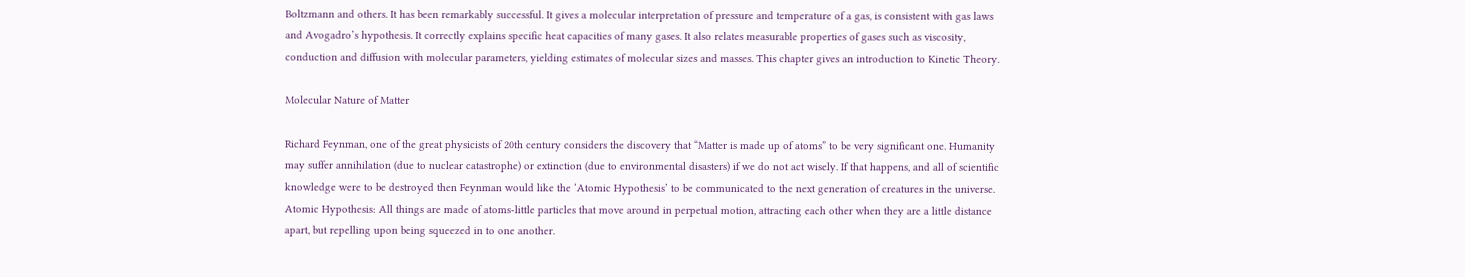Boltzmann and others. It has been remarkably successful. It gives a molecular interpretation of pressure and temperature of a gas, is consistent with gas laws and Avogadro’s hypothesis. It correctly explains specific heat capacities of many gases. It also relates measurable properties of gases such as viscosity, conduction and diffusion with molecular parameters, yielding estimates of molecular sizes and masses. This chapter gives an introduction to Kinetic Theory.

Molecular Nature of Matter

Richard Feynman, one of the great physicists of 20th century considers the discovery that “Matter is made up of atoms” to be very significant one. Humanity may suffer annihilation (due to nuclear catastrophe) or extinction (due to environmental disasters) if we do not act wisely. If that happens, and all of scientific knowledge were to be destroyed then Feynman would like the ‘Atomic Hypothesis’ to be communicated to the next generation of creatures in the universe. Atomic Hypothesis: All things are made of atoms-little particles that move around in perpetual motion, attracting each other when they are a little distance apart, but repelling upon being squeezed in to one another.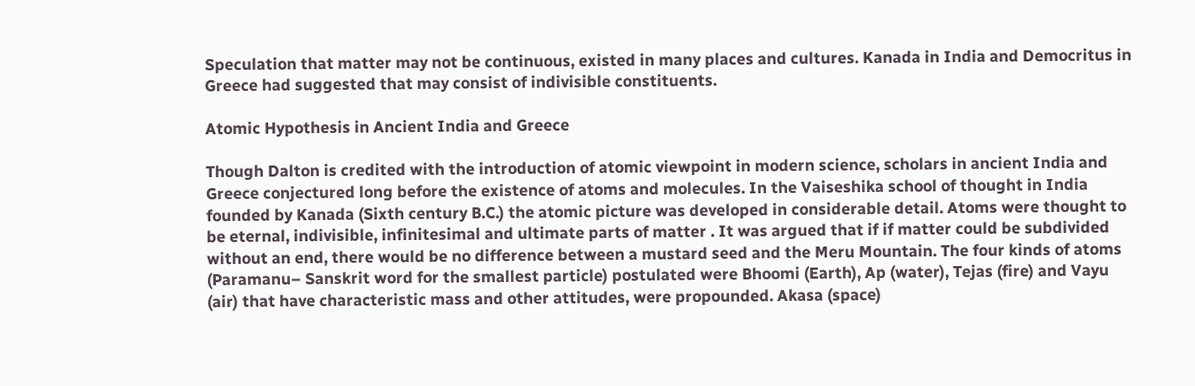Speculation that matter may not be continuous, existed in many places and cultures. Kanada in India and Democritus in Greece had suggested that may consist of indivisible constituents.

Atomic Hypothesis in Ancient India and Greece

Though Dalton is credited with the introduction of atomic viewpoint in modern science, scholars in ancient India and Greece conjectured long before the existence of atoms and molecules. In the Vaiseshika school of thought in India founded by Kanada (Sixth century B.C.) the atomic picture was developed in considerable detail. Atoms were thought to be eternal, indivisible, infinitesimal and ultimate parts of matter . It was argued that if if matter could be subdivided without an end, there would be no difference between a mustard seed and the Meru Mountain. The four kinds of atoms (Paramanu– Sanskrit word for the smallest particle) postulated were Bhoomi (Earth), Ap (water), Tejas (fire) and Vayu (air) that have characteristic mass and other attitudes, were propounded. Akasa (space)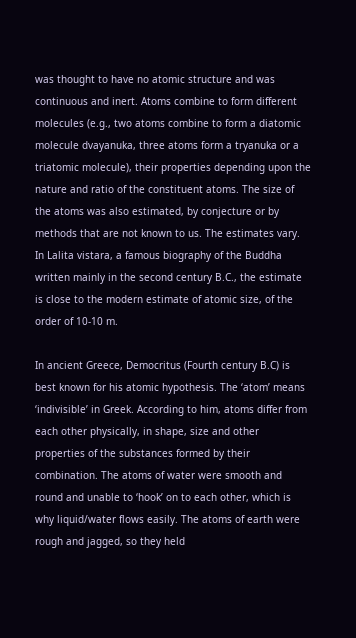was thought to have no atomic structure and was continuous and inert. Atoms combine to form different molecules (e.g., two atoms combine to form a diatomic molecule dvayanuka, three atoms form a tryanuka or a triatomic molecule), their properties depending upon the nature and ratio of the constituent atoms. The size of the atoms was also estimated, by conjecture or by methods that are not known to us. The estimates vary. In Lalita vistara, a famous biography of the Buddha written mainly in the second century B.C., the estimate is close to the modern estimate of atomic size, of the order of 10-10 m.

In ancient Greece, Democritus (Fourth century B.C) is best known for his atomic hypothesis. The ‘atom’ means ‘indivisible’ in Greek. According to him, atoms differ from each other physically, in shape, size and other properties of the substances formed by their combination. The atoms of water were smooth and round and unable to ‘hook’ on to each other, which is why liquid/water flows easily. The atoms of earth were rough and jagged, so they held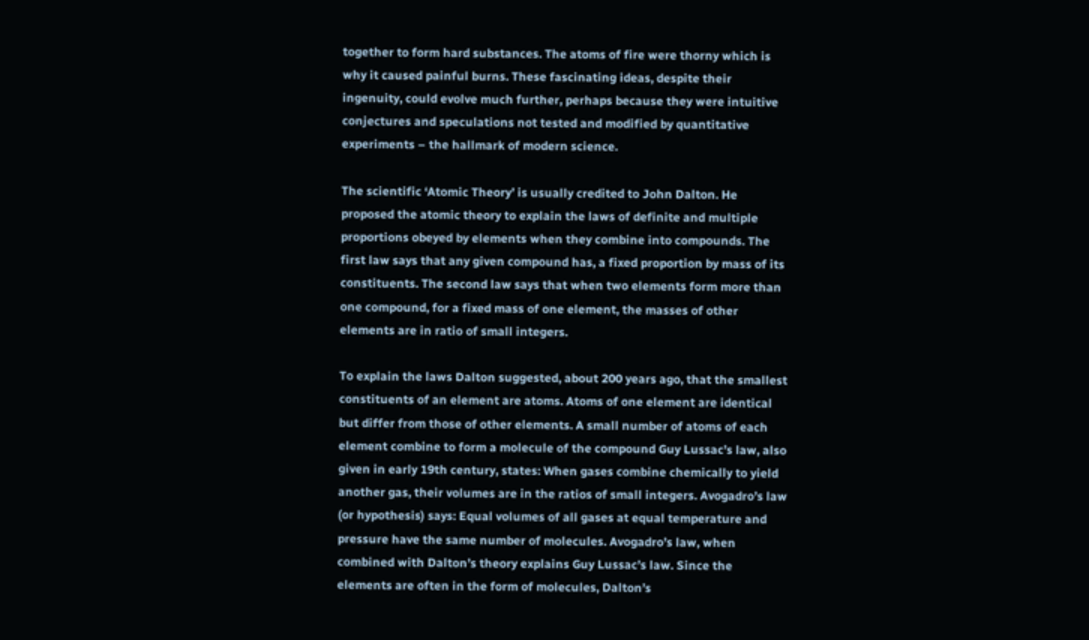together to form hard substances. The atoms of fire were thorny which is why it caused painful burns. These fascinating ideas, despite their ingenuity, could evolve much further, perhaps because they were intuitive conjectures and speculations not tested and modified by quantitative experiments – the hallmark of modern science.

The scientific ‘Atomic Theory’ is usually credited to John Dalton. He proposed the atomic theory to explain the laws of definite and multiple proportions obeyed by elements when they combine into compounds. The first law says that any given compound has, a fixed proportion by mass of its constituents. The second law says that when two elements form more than one compound, for a fixed mass of one element, the masses of other elements are in ratio of small integers.

To explain the laws Dalton suggested, about 200 years ago, that the smallest constituents of an element are atoms. Atoms of one element are identical but differ from those of other elements. A small number of atoms of each element combine to form a molecule of the compound Guy Lussac’s law, also given in early 19th century, states: When gases combine chemically to yield another gas, their volumes are in the ratios of small integers. Avogadro’s law (or hypothesis) says: Equal volumes of all gases at equal temperature and pressure have the same number of molecules. Avogadro’s law, when combined with Dalton’s theory explains Guy Lussac’s law. Since the elements are often in the form of molecules, Dalton’s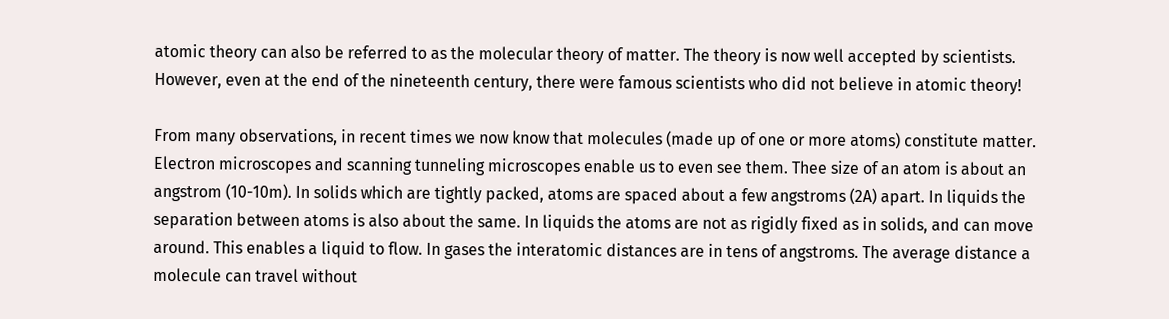atomic theory can also be referred to as the molecular theory of matter. The theory is now well accepted by scientists. However, even at the end of the nineteenth century, there were famous scientists who did not believe in atomic theory!

From many observations, in recent times we now know that molecules (made up of one or more atoms) constitute matter. Electron microscopes and scanning tunneling microscopes enable us to even see them. Thee size of an atom is about an angstrom (10-10m). In solids which are tightly packed, atoms are spaced about a few angstroms (2A) apart. In liquids the separation between atoms is also about the same. In liquids the atoms are not as rigidly fixed as in solids, and can move around. This enables a liquid to flow. In gases the interatomic distances are in tens of angstroms. The average distance a molecule can travel without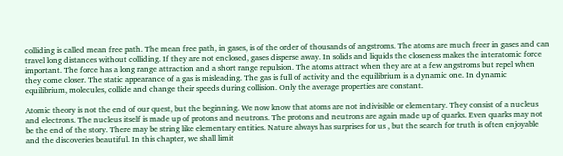colliding is called mean free path. The mean free path, in gases, is of the order of thousands of angstroms. The atoms are much freer in gases and can travel long distances without colliding. If they are not enclosed, gases disperse away. In solids and liquids the closeness makes the interatomic force important. The force has a long range attraction and a short range repulsion. The atoms attract when they are at a few angstroms but repel when they come closer. The static appearance of a gas is misleading. The gas is full of activity and the equilibrium is a dynamic one. In dynamic equilibrium, molecules, collide and change their speeds during collision. Only the average properties are constant.

Atomic theory is not the end of our quest, but the beginning. We now know that atoms are not indivisible or elementary. They consist of a nucleus and electrons. The nucleus itself is made up of protons and neutrons. The protons and neutrons are again made up of quarks. Even quarks may not be the end of the story. There may be string like elementary entities. Nature always has surprises for us , but the search for truth is often enjoyable and the discoveries beautiful. In this chapter, we shall limit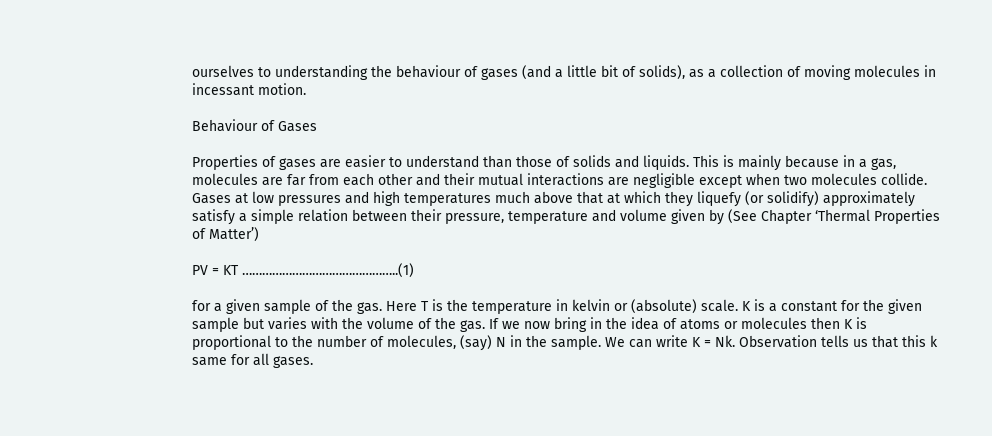ourselves to understanding the behaviour of gases (and a little bit of solids), as a collection of moving molecules in incessant motion.

Behaviour of Gases

Properties of gases are easier to understand than those of solids and liquids. This is mainly because in a gas, molecules are far from each other and their mutual interactions are negligible except when two molecules collide. Gases at low pressures and high temperatures much above that at which they liquefy (or solidify) approximately satisfy a simple relation between their pressure, temperature and volume given by (See Chapter ‘Thermal Properties of Matter’)

PV = KT ………………………………………..(1)

for a given sample of the gas. Here T is the temperature in kelvin or (absolute) scale. K is a constant for the given sample but varies with the volume of the gas. If we now bring in the idea of atoms or molecules then K is proportional to the number of molecules, (say) N in the sample. We can write K = Nk. Observation tells us that this k same for all gases.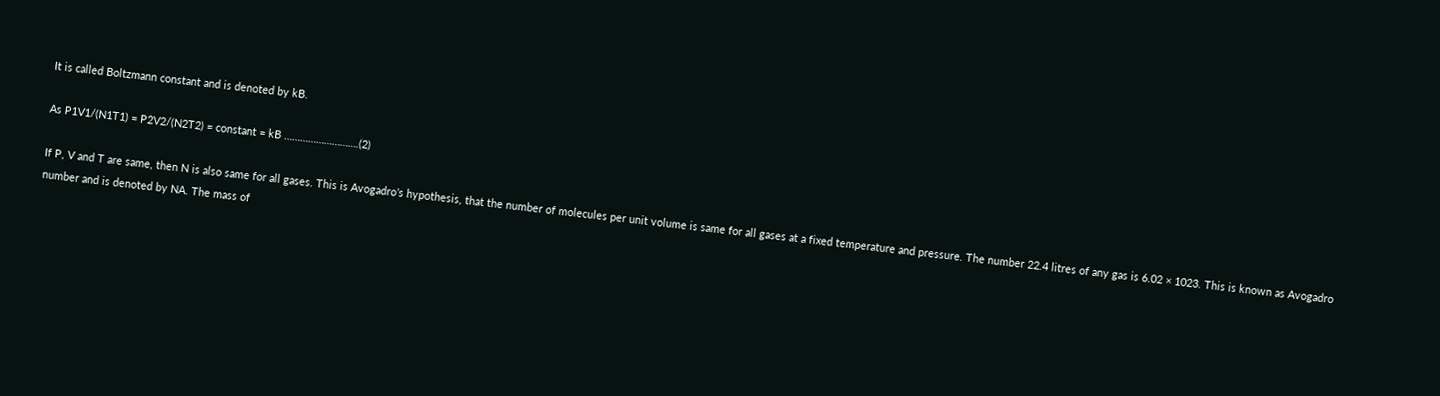It is called Boltzmann constant and is denoted by kB.

As P1V1/(N1T1) = P2V2/(N2T2) = constant = kB ……………………….(2)

If P, V and T are same, then N is also same for all gases. This is Avogadro’s hypothesis, that the number of molecules per unit volume is same for all gases at a fixed temperature and pressure. The number 22.4 litres of any gas is 6.02 × 1023. This is known as Avogadro number and is denoted by NA. The mass of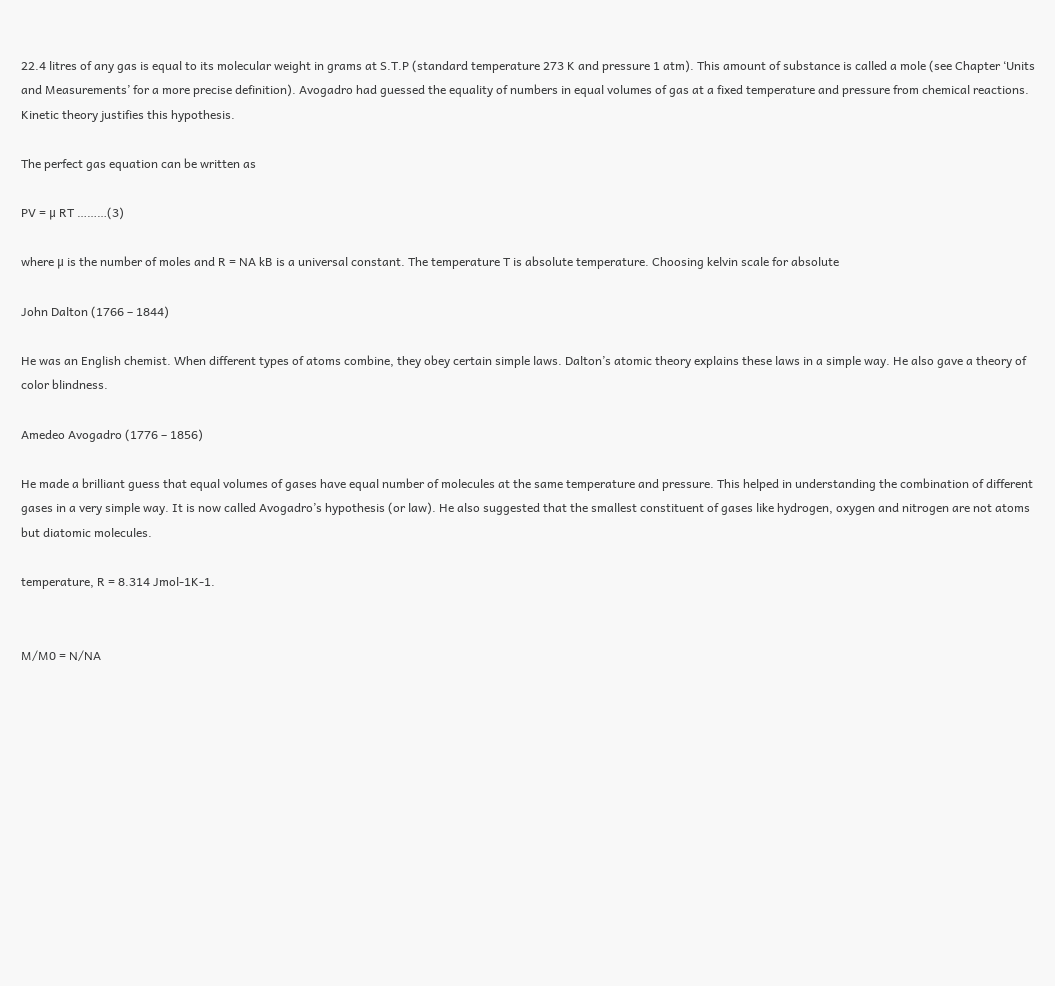22.4 litres of any gas is equal to its molecular weight in grams at S.T.P (standard temperature 273 K and pressure 1 atm). This amount of substance is called a mole (see Chapter ‘Units and Measurements’ for a more precise definition). Avogadro had guessed the equality of numbers in equal volumes of gas at a fixed temperature and pressure from chemical reactions. Kinetic theory justifies this hypothesis.

The perfect gas equation can be written as

PV = μ RT ………(3)

where μ is the number of moles and R = NA kB is a universal constant. The temperature T is absolute temperature. Choosing kelvin scale for absolute

John Dalton (1766 – 1844)

He was an English chemist. When different types of atoms combine, they obey certain simple laws. Dalton’s atomic theory explains these laws in a simple way. He also gave a theory of color blindness.

Amedeo Avogadro (1776 – 1856)

He made a brilliant guess that equal volumes of gases have equal number of molecules at the same temperature and pressure. This helped in understanding the combination of different gases in a very simple way. It is now called Avogadro’s hypothesis (or law). He also suggested that the smallest constituent of gases like hydrogen, oxygen and nitrogen are not atoms but diatomic molecules.

temperature, R = 8.314 Jmol-1K-1.


M/M0 = N/NA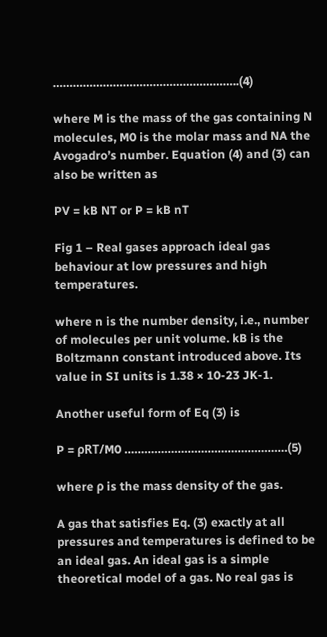………………………………………………..(4)

where M is the mass of the gas containing N molecules, M0 is the molar mass and NA the Avogadro’s number. Equation (4) and (3) can also be written as

PV = kB NT or P = kB nT

Fig 1 – Real gases approach ideal gas behaviour at low pressures and high temperatures.

where n is the number density, i.e., number of molecules per unit volume. kB is the Boltzmann constant introduced above. Its value in SI units is 1.38 × 10-23 JK-1.

Another useful form of Eq (3) is

P = ρRT/M0 ………………………………………….(5)

where ρ is the mass density of the gas.

A gas that satisfies Eq. (3) exactly at all pressures and temperatures is defined to be an ideal gas. An ideal gas is a simple theoretical model of a gas. No real gas is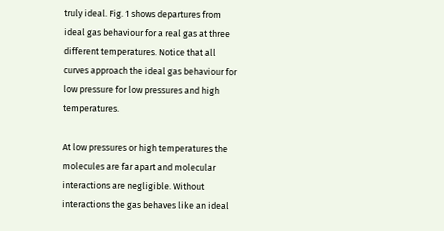truly ideal. Fig. 1 shows departures from ideal gas behaviour for a real gas at three different temperatures. Notice that all curves approach the ideal gas behaviour for low pressure for low pressures and high temperatures.

At low pressures or high temperatures the molecules are far apart and molecular interactions are negligible. Without interactions the gas behaves like an ideal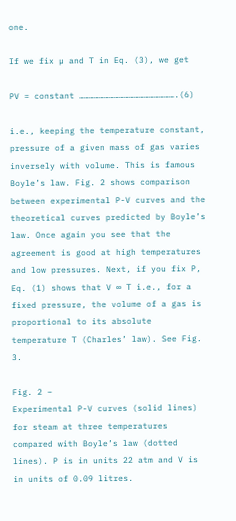one.

If we fix µ and T in Eq. (3), we get

PV = constant ………………………………………………….(6)

i.e., keeping the temperature constant, pressure of a given mass of gas varies inversely with volume. This is famous Boyle’s law. Fig. 2 shows comparison between experimental P-V curves and the theoretical curves predicted by Boyle’s law. Once again you see that the agreement is good at high temperatures and low pressures. Next, if you fix P, Eq. (1) shows that V ∞ T i.e., for a fixed pressure, the volume of a gas is proportional to its absolute temperature T (Charles’ law). See Fig. 3.

Fig. 2 –
Experimental P-V curves (solid lines) for steam at three temperatures compared with Boyle’s law (dotted lines). P is in units 22 atm and V is in units of 0.09 litres.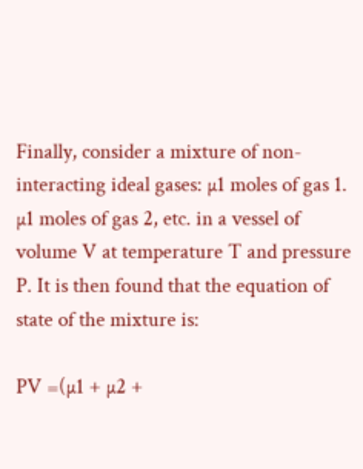Finally, consider a mixture of non-interacting ideal gases: µ1 moles of gas 1. µ1 moles of gas 2, etc. in a vessel of volume V at temperature T and pressure P. It is then found that the equation of state of the mixture is:

PV =(µ1 + µ2 +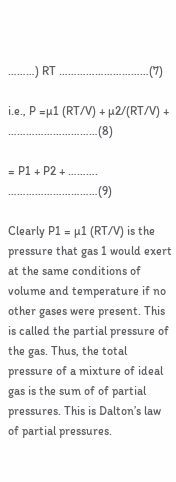………) RT …………………………(7)

i.e., P =µ1 (RT/V) + µ2/(RT/V) + …………………………(8)

= P1 + P2 + ………. …………………………(9)

Clearly P1 = µ1 (RT/V) is the pressure that gas 1 would exert at the same conditions of volume and temperature if no other gases were present. This is called the partial pressure of the gas. Thus, the total pressure of a mixture of ideal gas is the sum of of partial pressures. This is Dalton’s law of partial pressures.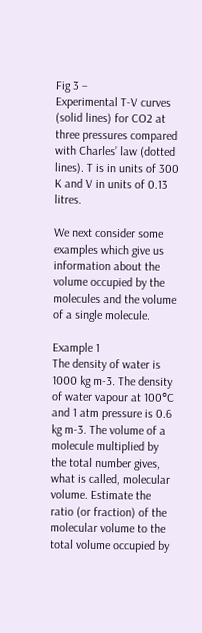Fig 3 –
Experimental T-V curves (solid lines) for CO2 at three pressures compared with Charles’ law (dotted lines). T is in units of 300 K and V in units of 0.13 litres.

We next consider some examples which give us information about the volume occupied by the molecules and the volume of a single molecule.

Example 1
The density of water is 1000 kg m-3. The density of water vapour at 100°C and 1 atm pressure is 0.6 kg m-3. The volume of a molecule multiplied by the total number gives, what is called, molecular volume. Estimate the ratio (or fraction) of the molecular volume to the total volume occupied by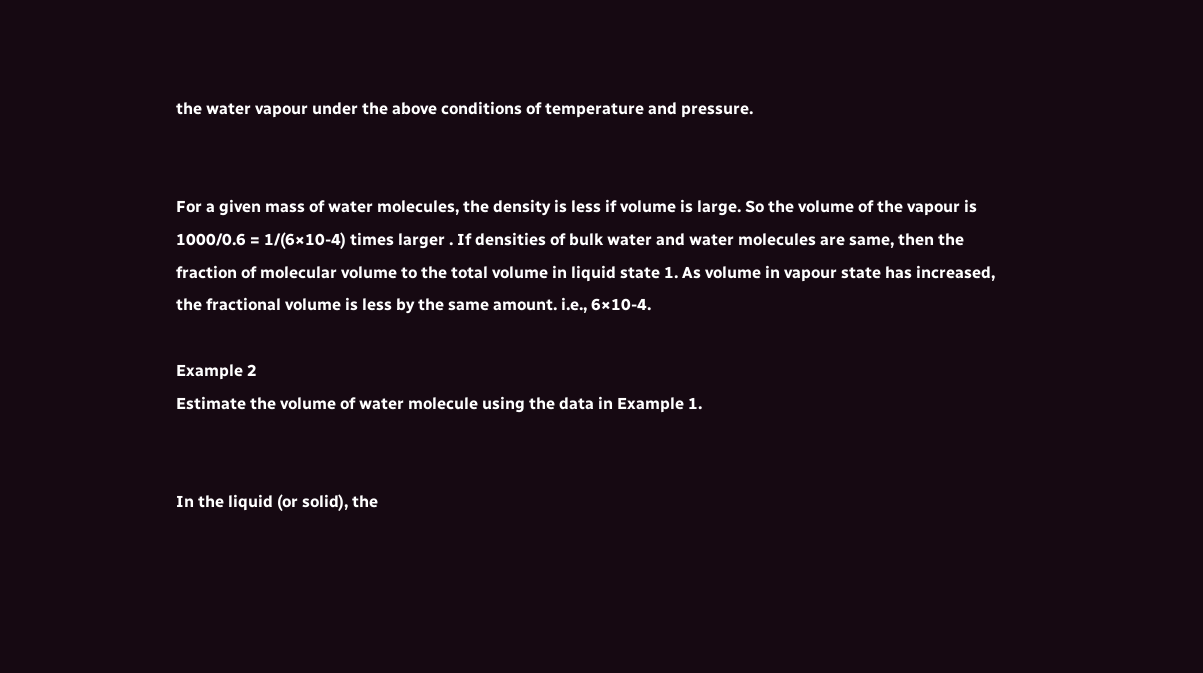the water vapour under the above conditions of temperature and pressure.


For a given mass of water molecules, the density is less if volume is large. So the volume of the vapour is 1000/0.6 = 1/(6×10-4) times larger . If densities of bulk water and water molecules are same, then the fraction of molecular volume to the total volume in liquid state 1. As volume in vapour state has increased, the fractional volume is less by the same amount. i.e., 6×10-4.

Example 2
Estimate the volume of water molecule using the data in Example 1.


In the liquid (or solid), the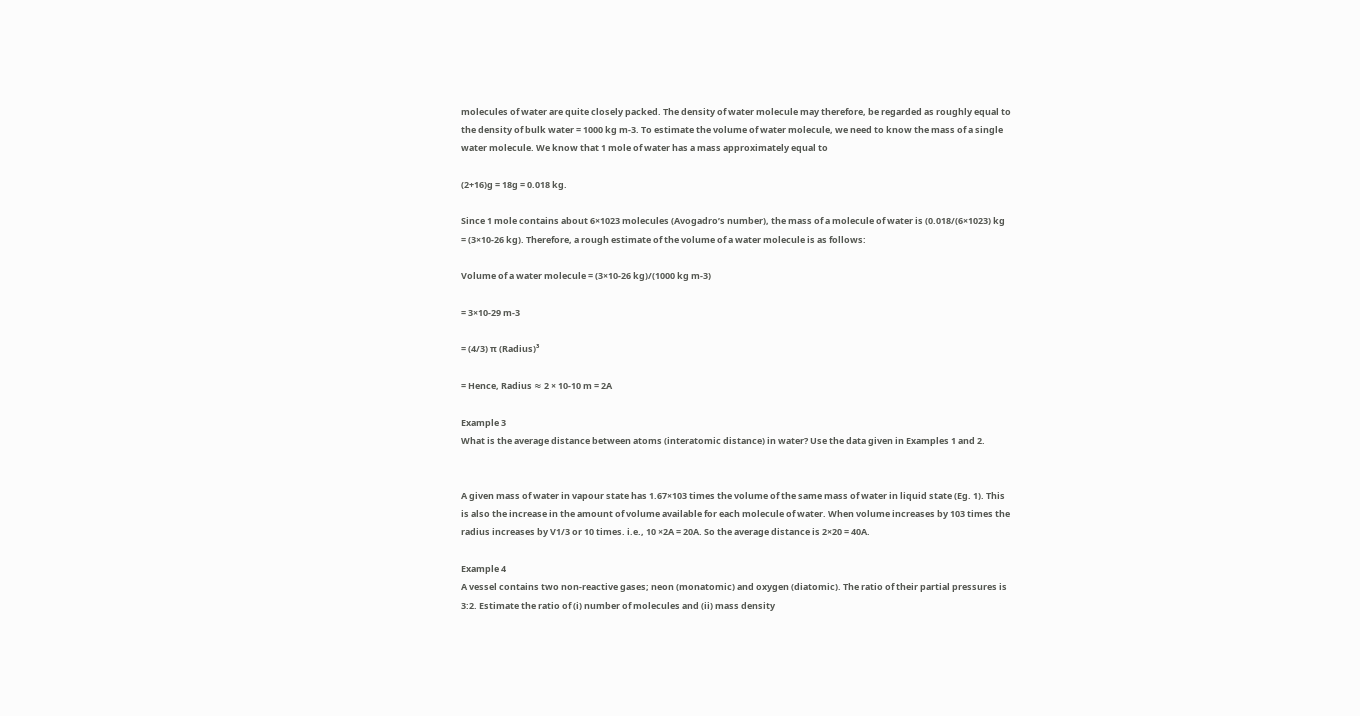molecules of water are quite closely packed. The density of water molecule may therefore, be regarded as roughly equal to the density of bulk water = 1000 kg m-3. To estimate the volume of water molecule, we need to know the mass of a single water molecule. We know that 1 mole of water has a mass approximately equal to

(2+16)g = 18g = 0.018 kg.

Since 1 mole contains about 6×1023 molecules (Avogadro’s number), the mass of a molecule of water is (0.018/(6×1023) kg = (3×10-26 kg). Therefore, a rough estimate of the volume of a water molecule is as follows:

Volume of a water molecule = (3×10-26 kg)/(1000 kg m-3)

= 3×10-29 m-3

= (4/3) π (Radius)³

= Hence, Radius ≈ 2 × 10-10 m = 2A

Example 3
What is the average distance between atoms (interatomic distance) in water? Use the data given in Examples 1 and 2.


A given mass of water in vapour state has 1.67×103 times the volume of the same mass of water in liquid state (Eg. 1). This is also the increase in the amount of volume available for each molecule of water. When volume increases by 103 times the radius increases by V1/3 or 10 times. i.e., 10 ×2A = 20A. So the average distance is 2×20 = 40A.

Example 4
A vessel contains two non-reactive gases; neon (monatomic) and oxygen (diatomic). The ratio of their partial pressures is 3:2. Estimate the ratio of (i) number of molecules and (ii) mass density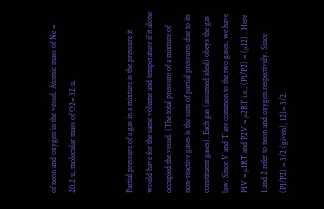of neon and oxygen in the vessel. Atomic mass of Ne = 20.2 u, molecular mass of O2= 32 u.


Partial pressure of a gas in a mixture is the pressure it would have for the same volume and temperature if it alone occupied the vessel. (The total pressure of a mixture of non-reactive gases is the sum of partial pressures due to its constituent gases). Each gas (assumed ideal) obeys the gas law. Since V and T are common to the two gases, we have P1V = µ1RT and P2V = µ2RT i.e., (P1/P2) = (µ12) . Here 1 and 2 refer to neon and oxygen respectively. Since (P1/P2) = 3/2 (given), 12)= 3/2.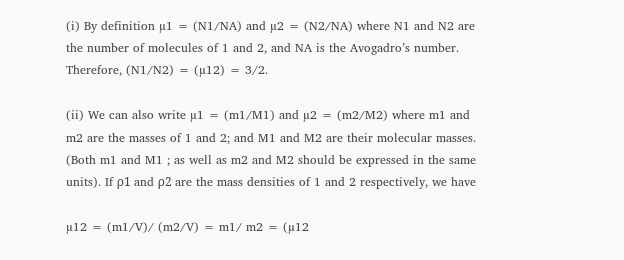(i) By definition µ1 = (N1/NA) and µ2 = (N2/NA) where N1 and N2 are the number of molecules of 1 and 2, and NA is the Avogadro’s number. Therefore, (N1/N2) = (µ12) = 3/2.

(ii) We can also write µ1 = (m1/M1) and µ2 = (m2/M2) where m1 and m2 are the masses of 1 and 2; and M1 and M2 are their molecular masses. (Both m1 and M1 ; as well as m2 and M2 should be expressed in the same units). If ρ1 and ρ2 are the mass densities of 1 and 2 respectively, we have

µ12 = (m1/V)/ (m2/V) = m1/ m2 = (µ12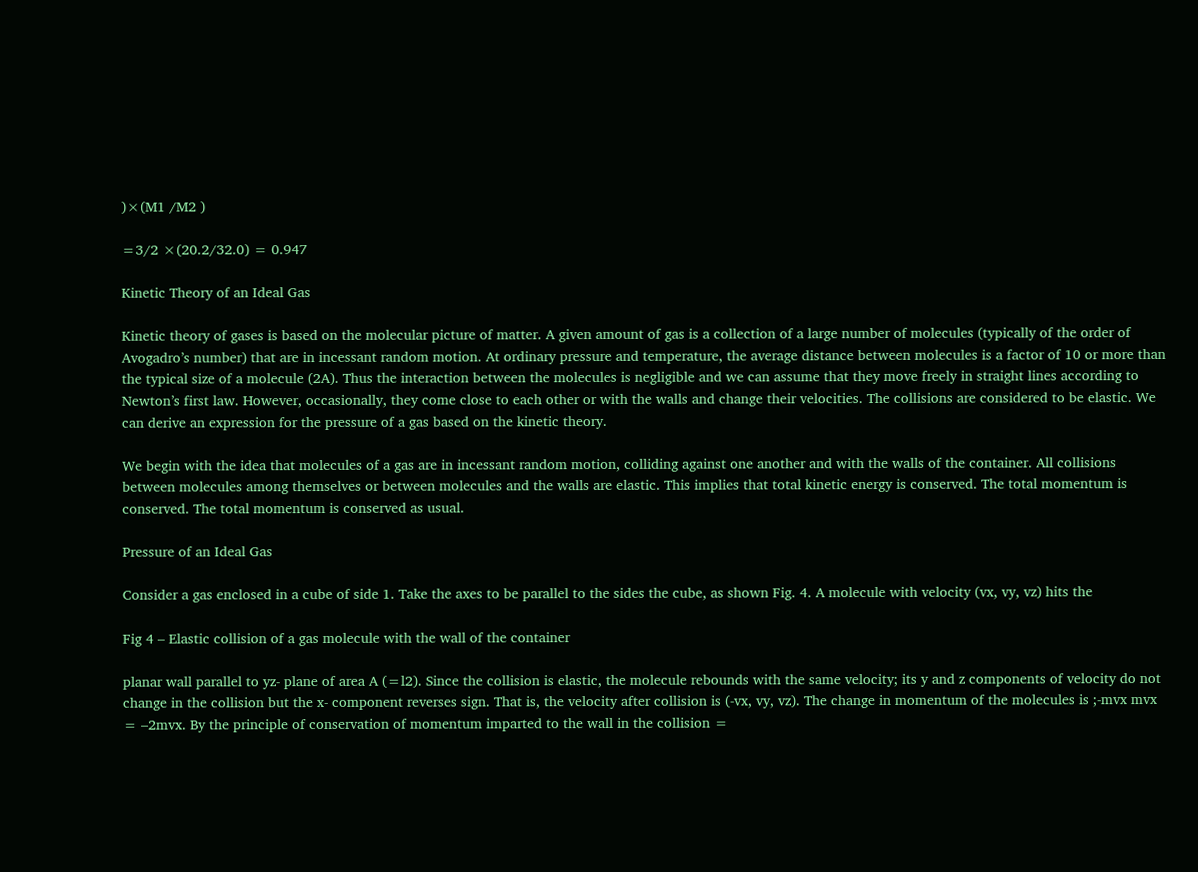)×(M1 /M2 )

=3/2 ×(20.2/32.0) = 0.947

Kinetic Theory of an Ideal Gas

Kinetic theory of gases is based on the molecular picture of matter. A given amount of gas is a collection of a large number of molecules (typically of the order of Avogadro’s number) that are in incessant random motion. At ordinary pressure and temperature, the average distance between molecules is a factor of 10 or more than the typical size of a molecule (2A). Thus the interaction between the molecules is negligible and we can assume that they move freely in straight lines according to Newton’s first law. However, occasionally, they come close to each other or with the walls and change their velocities. The collisions are considered to be elastic. We can derive an expression for the pressure of a gas based on the kinetic theory.

We begin with the idea that molecules of a gas are in incessant random motion, colliding against one another and with the walls of the container. All collisions between molecules among themselves or between molecules and the walls are elastic. This implies that total kinetic energy is conserved. The total momentum is conserved. The total momentum is conserved as usual.

Pressure of an Ideal Gas

Consider a gas enclosed in a cube of side 1. Take the axes to be parallel to the sides the cube, as shown Fig. 4. A molecule with velocity (vx, vy, vz) hits the

Fig 4 – Elastic collision of a gas molecule with the wall of the container

planar wall parallel to yz- plane of area A (=l2). Since the collision is elastic, the molecule rebounds with the same velocity; its y and z components of velocity do not change in the collision but the x- component reverses sign. That is, the velocity after collision is (-vx, vy, vz). The change in momentum of the molecules is ;-mvx mvx = –2mvx. By the principle of conservation of momentum imparted to the wall in the collision =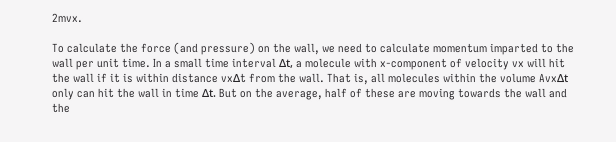2mvx.

To calculate the force (and pressure) on the wall, we need to calculate momentum imparted to the wall per unit time. In a small time interval Δt, a molecule with x-component of velocity vx will hit the wall if it is within distance vxΔt from the wall. That is, all molecules within the volume AvxΔt only can hit the wall in time Δt. But on the average, half of these are moving towards the wall and the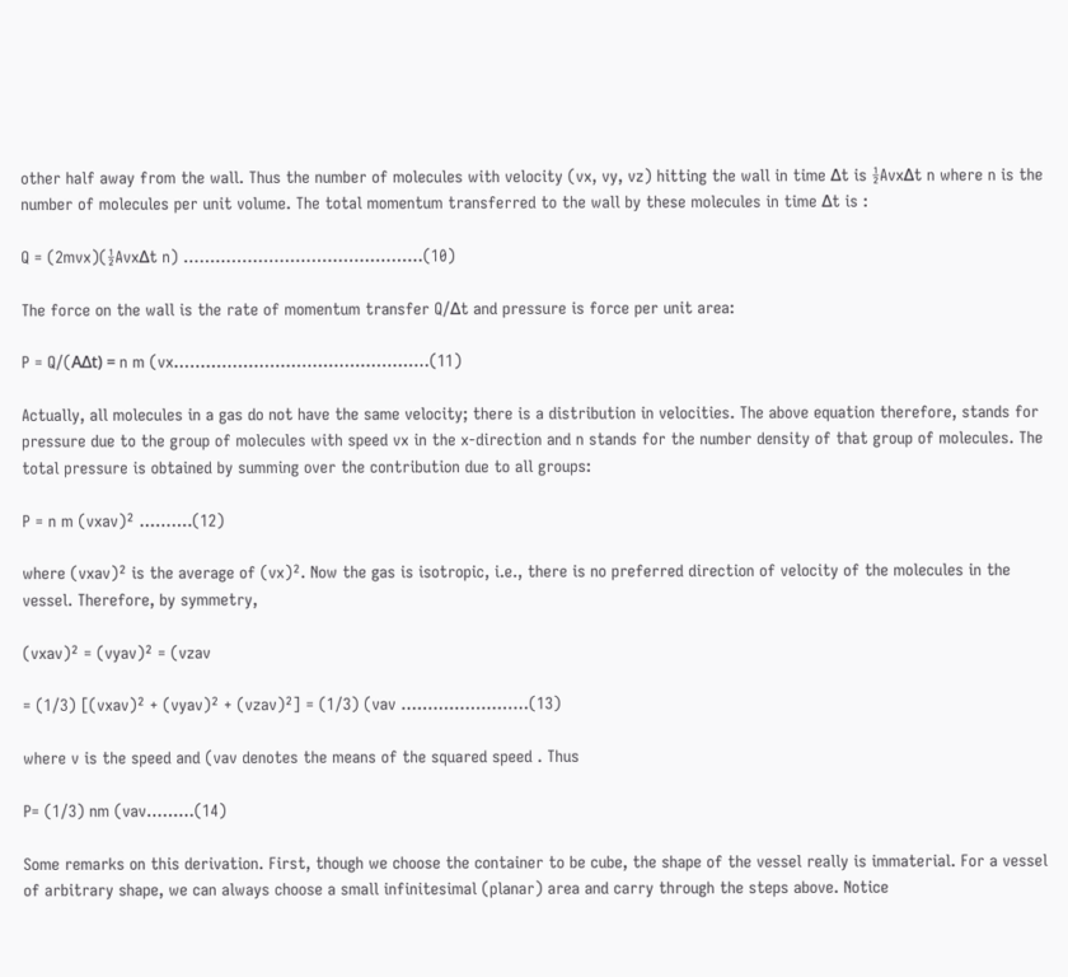other half away from the wall. Thus the number of molecules with velocity (vx, vy, vz) hitting the wall in time Δt is ½AvxΔt n where n is the number of molecules per unit volume. The total momentum transferred to the wall by these molecules in time Δt is :

Q = (2mvx)(½AvxΔt n) ………………………………………(10)

The force on the wall is the rate of momentum transfer Q/Δt and pressure is force per unit area:

P = Q/(AΔt) = n m (vx…………………………………………(11)

Actually, all molecules in a gas do not have the same velocity; there is a distribution in velocities. The above equation therefore, stands for pressure due to the group of molecules with speed vx in the x-direction and n stands for the number density of that group of molecules. The total pressure is obtained by summing over the contribution due to all groups:

P = n m (vxav)² ……….(12)

where (vxav)² is the average of (vx)². Now the gas is isotropic, i.e., there is no preferred direction of velocity of the molecules in the vessel. Therefore, by symmetry,

(vxav)² = (vyav)² = (vzav

= (1/3) [(vxav)² + (vyav)² + (vzav)²] = (1/3) (vav ……………………(13)

where v is the speed and (vav denotes the means of the squared speed . Thus

P= (1/3) nm (vav………(14)

Some remarks on this derivation. First, though we choose the container to be cube, the shape of the vessel really is immaterial. For a vessel of arbitrary shape, we can always choose a small infinitesimal (planar) area and carry through the steps above. Notice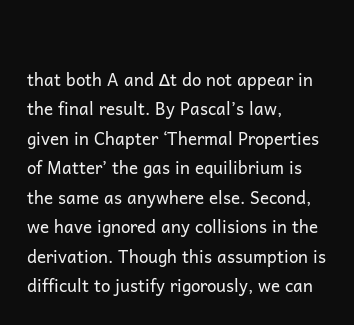that both A and Δt do not appear in the final result. By Pascal’s law, given in Chapter ‘Thermal Properties of Matter’ the gas in equilibrium is the same as anywhere else. Second, we have ignored any collisions in the derivation. Though this assumption is difficult to justify rigorously, we can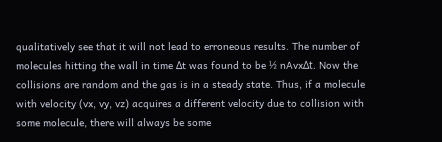qualitatively see that it will not lead to erroneous results. The number of molecules hitting the wall in time Δt was found to be ½ nAvxΔt. Now the collisions are random and the gas is in a steady state. Thus, if a molecule with velocity (vx, vy, vz) acquires a different velocity due to collision with some molecule, there will always be some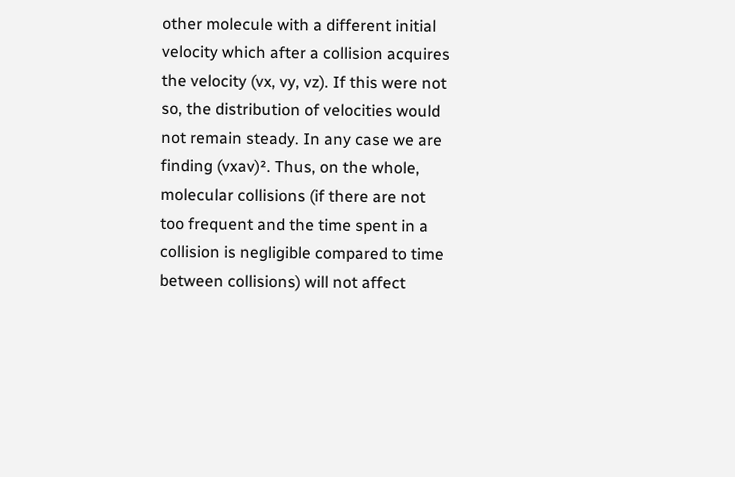other molecule with a different initial velocity which after a collision acquires the velocity (vx, vy, vz). If this were not so, the distribution of velocities would not remain steady. In any case we are finding (vxav)². Thus, on the whole, molecular collisions (if there are not too frequent and the time spent in a collision is negligible compared to time between collisions) will not affect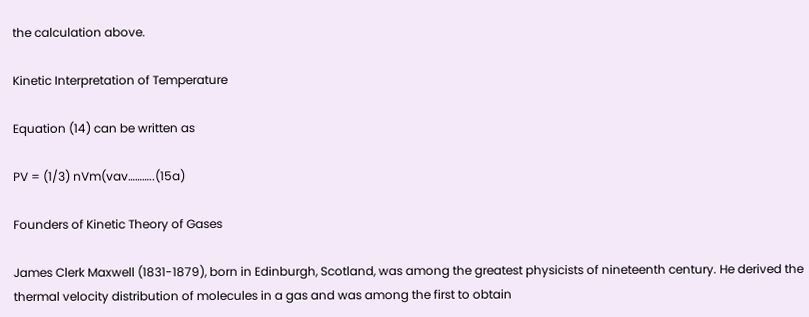the calculation above.

Kinetic Interpretation of Temperature

Equation (14) can be written as

PV = (1/3) nVm(vav………..(15a)

Founders of Kinetic Theory of Gases

James Clerk Maxwell (1831-1879), born in Edinburgh, Scotland, was among the greatest physicists of nineteenth century. He derived the thermal velocity distribution of molecules in a gas and was among the first to obtain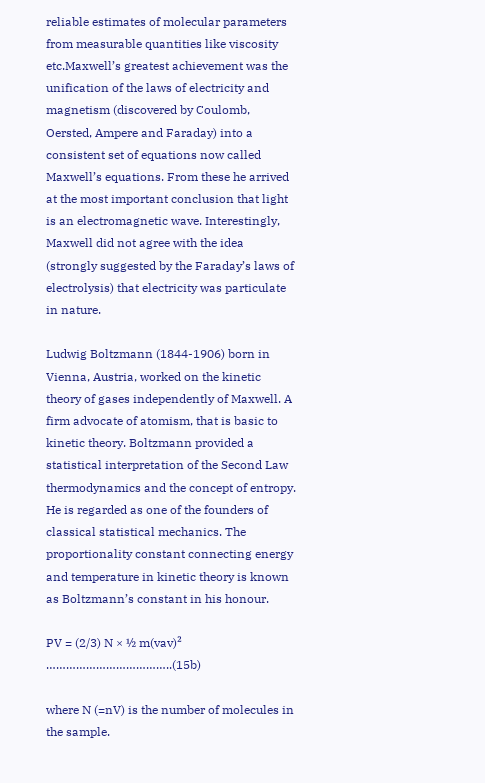reliable estimates of molecular parameters from measurable quantities like viscosity etc.Maxwell’s greatest achievement was the unification of the laws of electricity and magnetism (discovered by Coulomb, Oersted, Ampere and Faraday) into a consistent set of equations now called Maxwell’s equations. From these he arrived at the most important conclusion that light is an electromagnetic wave. Interestingly, Maxwell did not agree with the idea (strongly suggested by the Faraday’s laws of electrolysis) that electricity was particulate in nature.

Ludwig Boltzmann (1844-1906) born in Vienna, Austria, worked on the kinetic theory of gases independently of Maxwell. A firm advocate of atomism, that is basic to kinetic theory. Boltzmann provided a statistical interpretation of the Second Law thermodynamics and the concept of entropy. He is regarded as one of the founders of classical statistical mechanics. The proportionality constant connecting energy and temperature in kinetic theory is known as Boltzmann’s constant in his honour.

PV = (2/3) N × ½ m(vav)² ………………………………..(15b)

where N (=nV) is the number of molecules in the sample.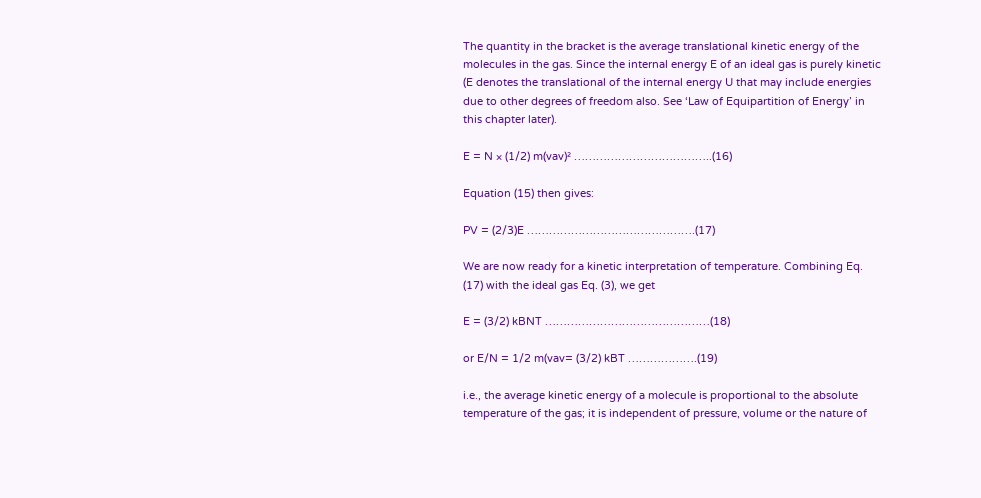The quantity in the bracket is the average translational kinetic energy of the molecules in the gas. Since the internal energy E of an ideal gas is purely kinetic (E denotes the translational of the internal energy U that may include energies due to other degrees of freedom also. See ‘Law of Equipartition of Energy’ in this chapter later).

E = N × (1/2) m(vav)² ………………………………..(16)

Equation (15) then gives:

PV = (2/3)E ……………………………………….(17)

We are now ready for a kinetic interpretation of temperature. Combining Eq. (17) with the ideal gas Eq. (3), we get

E = (3/2) kBNT ………………………………………(18)

or E/N = 1/2 m(vav= (3/2) kBT ……………….(19)

i.e., the average kinetic energy of a molecule is proportional to the absolute temperature of the gas; it is independent of pressure, volume or the nature of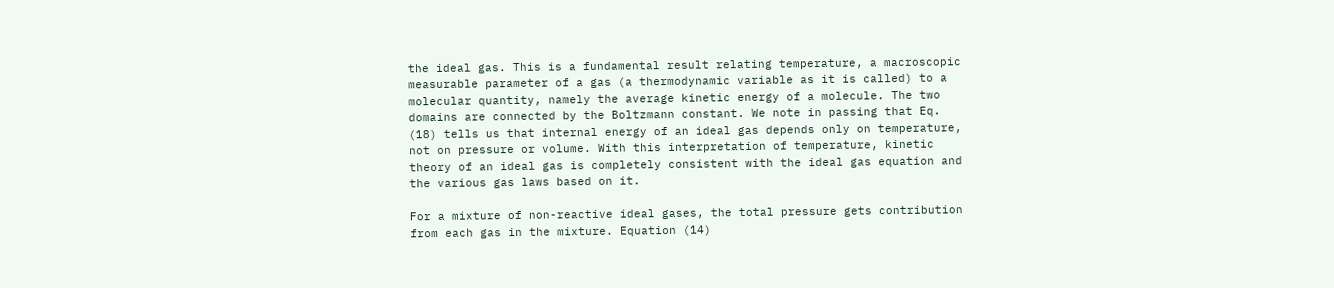the ideal gas. This is a fundamental result relating temperature, a macroscopic measurable parameter of a gas (a thermodynamic variable as it is called) to a molecular quantity, namely the average kinetic energy of a molecule. The two domains are connected by the Boltzmann constant. We note in passing that Eq. (18) tells us that internal energy of an ideal gas depends only on temperature, not on pressure or volume. With this interpretation of temperature, kinetic theory of an ideal gas is completely consistent with the ideal gas equation and the various gas laws based on it.

For a mixture of non-reactive ideal gases, the total pressure gets contribution from each gas in the mixture. Equation (14)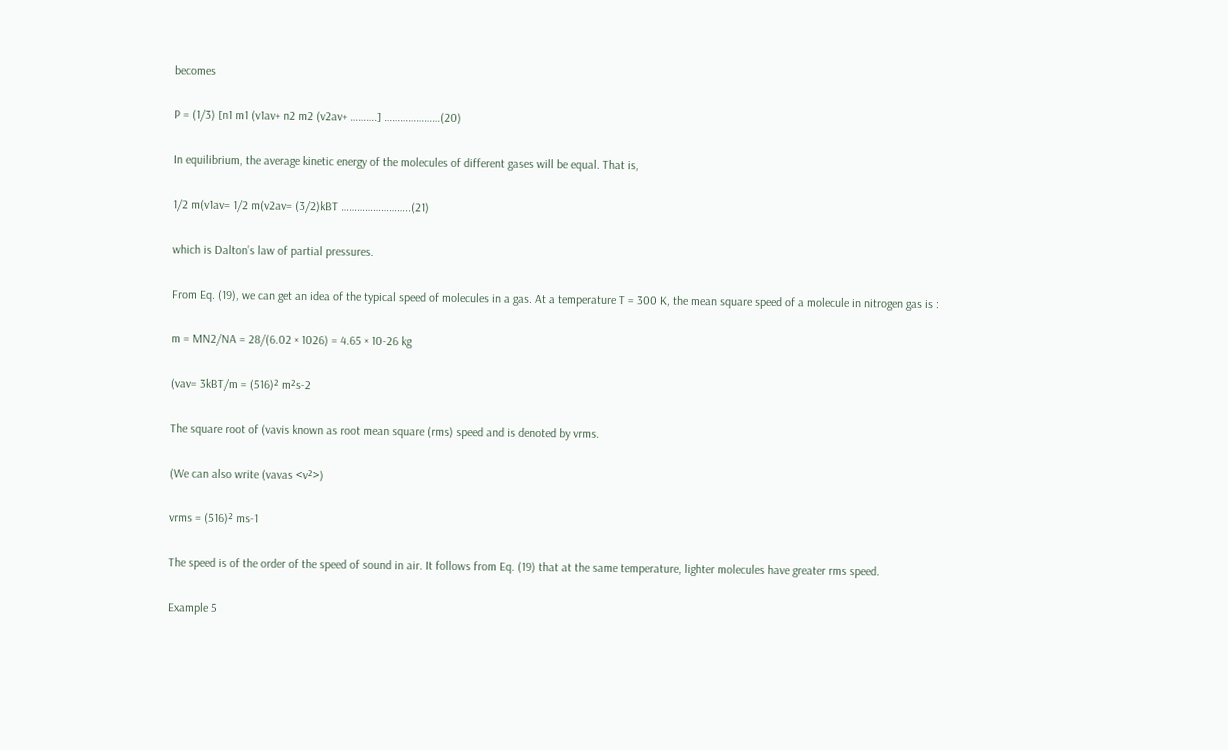becomes

P = (1/3) [n1 m1 (v1av+ n2 m2 (v2av+ ……….] …………………(20)

In equilibrium, the average kinetic energy of the molecules of different gases will be equal. That is,

1/2 m(v1av= 1/2 m(v2av= (3/2)kBT ……………………..(21)

which is Dalton’s law of partial pressures.

From Eq. (19), we can get an idea of the typical speed of molecules in a gas. At a temperature T = 300 K, the mean square speed of a molecule in nitrogen gas is :

m = MN2/NA = 28/(6.02 × 1026) = 4.65 × 10-26 kg

(vav= 3kBT/m = (516)² m²s-2

The square root of (vavis known as root mean square (rms) speed and is denoted by vrms.

(We can also write (vavas <v²>)

vrms = (516)² ms-1

The speed is of the order of the speed of sound in air. It follows from Eq. (19) that at the same temperature, lighter molecules have greater rms speed.

Example 5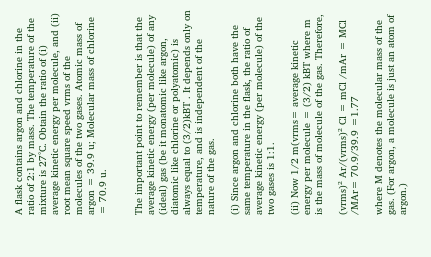A flask contains argon and chlorine in the ratio of 2:1 by mass. The temperature of the mixture is 27°C. Obtain the ratio of (i) average kinetic energy per molecule, and (ii) root mean square speed vrms of the molecules of the two gases. Atomic mass of argon = 39.9 u; Molecular mass of chlorine = 70.9 u.


The important point to remember is that the average kinetic energy (per molecule) of any (ideal) gas (be it monatomic like argon, diatomic like chlorine or polyatomic) is always equal to (3/2)kBT . It depends only on temperature, and is independent of the nature of the gas.

(i) Since argon and chlorine both have the same temperature in the flask, the ratio of average kinetic energy (per molecule) of the two gases is 1:1.

(ii) Now 1/2 m(vrms= average kinetic energy per molecule = (3/2) kBT where m is the mass of molecule of the gas. Therefore,

(vrms)² Ar/(vrms)² Cl = mCl /mAr = MCl /MAr= 70.9/39.9 =1.77

where M denotes the molecular mass of the gas. (For argon, a molecule is just an atom of argon.)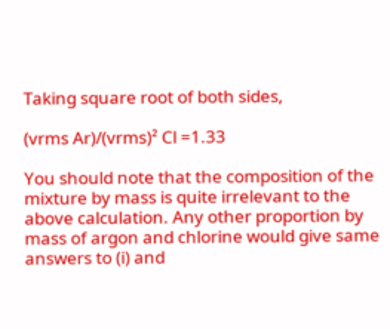Taking square root of both sides,

(vrms Ar)/(vrms)² Cl =1.33

You should note that the composition of the mixture by mass is quite irrelevant to the above calculation. Any other proportion by mass of argon and chlorine would give same answers to (i) and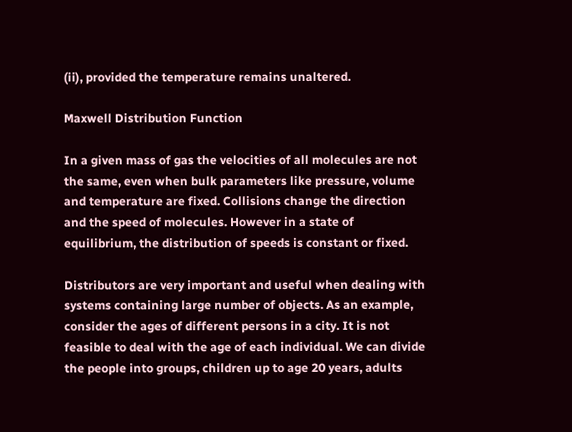(ii), provided the temperature remains unaltered.

Maxwell Distribution Function

In a given mass of gas the velocities of all molecules are not the same, even when bulk parameters like pressure, volume and temperature are fixed. Collisions change the direction and the speed of molecules. However in a state of equilibrium, the distribution of speeds is constant or fixed.

Distributors are very important and useful when dealing with systems containing large number of objects. As an example, consider the ages of different persons in a city. It is not feasible to deal with the age of each individual. We can divide the people into groups, children up to age 20 years, adults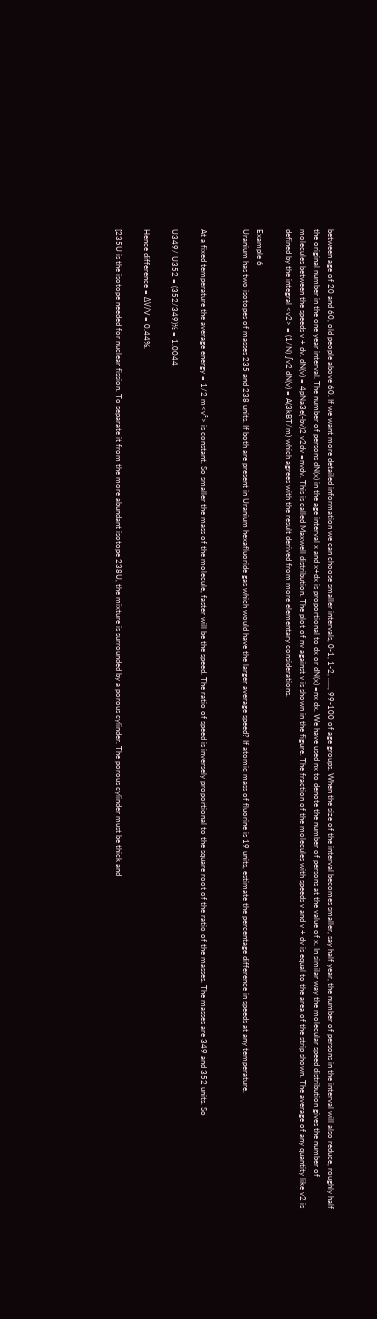between age of 20 and 60, old people above 60. If we want more detailed information we can choose smaller intervals, 0-1, 1-2, ….., 99-100 of age groups. When the size of the interval becomes smaller, say half year, the number of persons in the interval will also reduce, roughly half the original number in the one year interval. The number of persons dN(x) in the age interval x and x+dx is proportional to dx or dN(x) =nx dx. We have used nx to denote the number of persons at the value of x. In similar way the molecular speed distribution gives the number of molecules between the speeds v + dv. dN(v) = 4pNa3e(-bv)2 v2dv =nvdv. This is called Maxwell distribution. The plot of nv against v is shown in the figure. The fraction of the molecules with speeds v and v + dv is equal to the area of the strip shown. The average of any quantity like v2 is defined by the integral <v2> = (1/N) ∫v2 dN(v) = A(3kBT/m) which agrees with the result derived from more elementary considerations.

Example 6
Uranium has two isotopes of masses 235 and 238 units. If both are present in Uranium hexafluoride gas which would have the larger average speed? If atomic mass of fluorine is 19 units, estimate the percentage difference in speeds at any temperature.


At a fixed temperature the average energy = 1/2 m<v²> is constant. So smaller the mass of the molecule, faster will be the speed. The ratio of speed is inversely proportional to the square root of the ratio of the masses. The masses are 349 and 352 units. So

U349/ U352 = (352/349)½ = 1.0044

Hence difference = ΔV/V = 0.44%.

[235U is the isotope needed for nuclear fission. To separate it from the more abundant isotope 238U, the mixture is surrounded by a porous cylinder. The porous cylinder must be thick and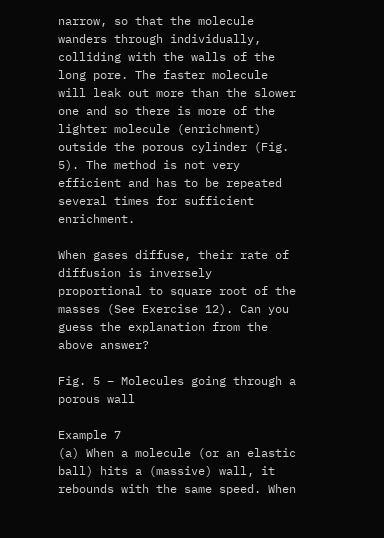narrow, so that the molecule wanders through individually, colliding with the walls of the long pore. The faster molecule will leak out more than the slower one and so there is more of the lighter molecule (enrichment) outside the porous cylinder (Fig. 5). The method is not very efficient and has to be repeated several times for sufficient enrichment.

When gases diffuse, their rate of diffusion is inversely proportional to square root of the masses (See Exercise 12). Can you guess the explanation from the above answer?

Fig. 5 – Molecules going through a porous wall

Example 7
(a) When a molecule (or an elastic ball) hits a (massive) wall, it rebounds with the same speed. When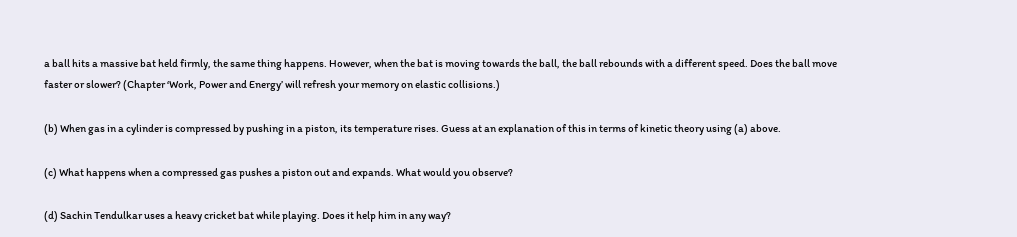a ball hits a massive bat held firmly, the same thing happens. However, when the bat is moving towards the ball, the ball rebounds with a different speed. Does the ball move faster or slower? (Chapter ‘Work, Power and Energy’ will refresh your memory on elastic collisions.)

(b) When gas in a cylinder is compressed by pushing in a piston, its temperature rises. Guess at an explanation of this in terms of kinetic theory using (a) above.

(c) What happens when a compressed gas pushes a piston out and expands. What would you observe?

(d) Sachin Tendulkar uses a heavy cricket bat while playing. Does it help him in any way?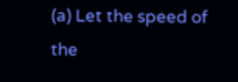(a) Let the speed of the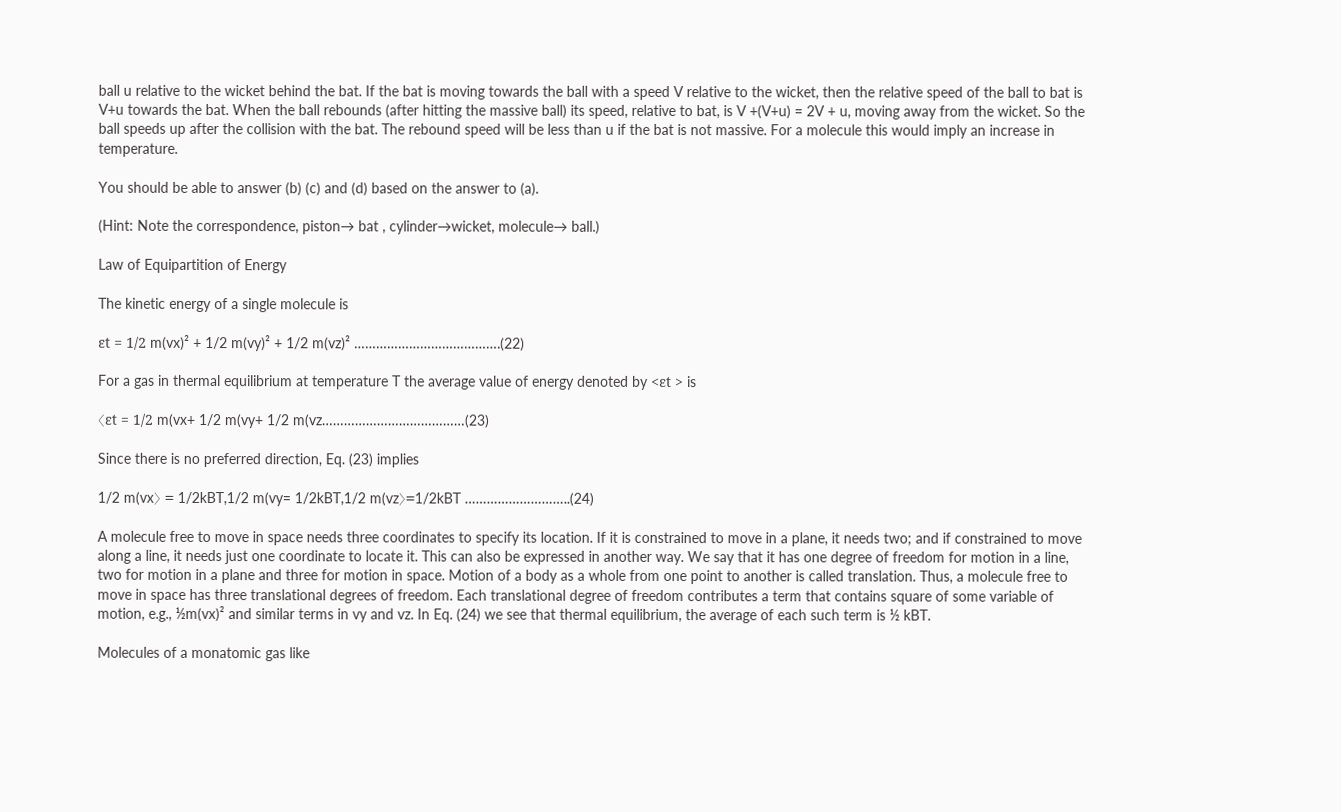ball u relative to the wicket behind the bat. If the bat is moving towards the ball with a speed V relative to the wicket, then the relative speed of the ball to bat is V+u towards the bat. When the ball rebounds (after hitting the massive ball) its speed, relative to bat, is V +(V+u) = 2V + u, moving away from the wicket. So the ball speeds up after the collision with the bat. The rebound speed will be less than u if the bat is not massive. For a molecule this would imply an increase in temperature.

You should be able to answer (b) (c) and (d) based on the answer to (a).

(Hint: Note the correspondence, piston→ bat , cylinder→wicket, molecule→ ball.)

Law of Equipartition of Energy

The kinetic energy of a single molecule is

εt = 1/2 m(vx)² + 1/2 m(vy)² + 1/2 m(vz)² ………………………………….(22)

For a gas in thermal equilibrium at temperature T the average value of energy denoted by <εt > is

〈εt = 1/2 m(vx+ 1/2 m(vy+ 1/2 m(vz…………………………………(23)

Since there is no preferred direction, Eq. (23) implies

1/2 m(vx〉 = 1/2kBT,1/2 m(vy= 1/2kBT,1/2 m(vz〉=1/2kBT ………………………..(24)

A molecule free to move in space needs three coordinates to specify its location. If it is constrained to move in a plane, it needs two; and if constrained to move along a line, it needs just one coordinate to locate it. This can also be expressed in another way. We say that it has one degree of freedom for motion in a line, two for motion in a plane and three for motion in space. Motion of a body as a whole from one point to another is called translation. Thus, a molecule free to move in space has three translational degrees of freedom. Each translational degree of freedom contributes a term that contains square of some variable of motion, e.g., ½m(vx)² and similar terms in vy and vz. In Eq. (24) we see that thermal equilibrium, the average of each such term is ½ kBT.

Molecules of a monatomic gas like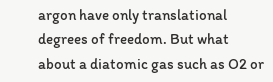argon have only translational degrees of freedom. But what about a diatomic gas such as O2 or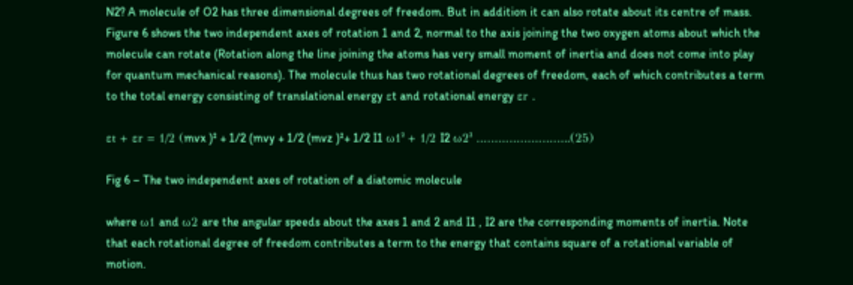N2? A molecule of O2 has three dimensional degrees of freedom. But in addition it can also rotate about its centre of mass. Figure 6 shows the two independent axes of rotation 1 and 2, normal to the axis joining the two oxygen atoms about which the molecule can rotate (Rotation along the line joining the atoms has very small moment of inertia and does not come into play for quantum mechanical reasons). The molecule thus has two rotational degrees of freedom, each of which contributes a term to the total energy consisting of translational energy εt and rotational energy εr .

εt + εr = 1/2 (mvx )² + 1/2 (mvy + 1/2 (mvz )²+ 1/2 I1 ω1² + 1/2 I2 ω2² ……………………..(25)

Fig 6 – The two independent axes of rotation of a diatomic molecule

where ω1 and ω2 are the angular speeds about the axes 1 and 2 and I1 , I2 are the corresponding moments of inertia. Note that each rotational degree of freedom contributes a term to the energy that contains square of a rotational variable of motion.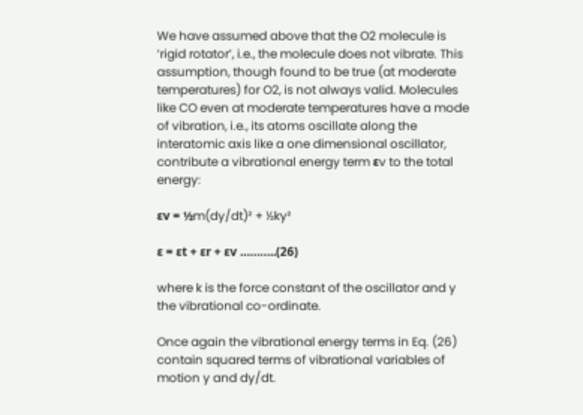We have assumed above that the O2 molecule is ‘rigid rotator’, i.e., the molecule does not vibrate. This assumption, though found to be true (at moderate temperatures) for O2, is not always valid. Molecules like CO even at moderate temperatures have a mode of vibration, i.e., its atoms oscillate along the interatomic axis like a one dimensional oscillator, contribute a vibrational energy term εv to the total energy:

εv = ½m(dy/dt)² + ½ky²

ε = εt + εr + εv ………..(26)

where k is the force constant of the oscillator and y the vibrational co-ordinate.

Once again the vibrational energy terms in Eq. (26) contain squared terms of vibrational variables of motion y and dy/dt.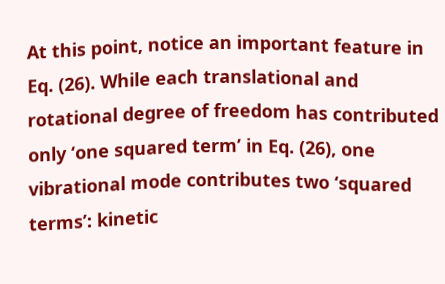At this point, notice an important feature in Eq. (26). While each translational and rotational degree of freedom has contributed only ‘one squared term’ in Eq. (26), one vibrational mode contributes two ‘squared terms’: kinetic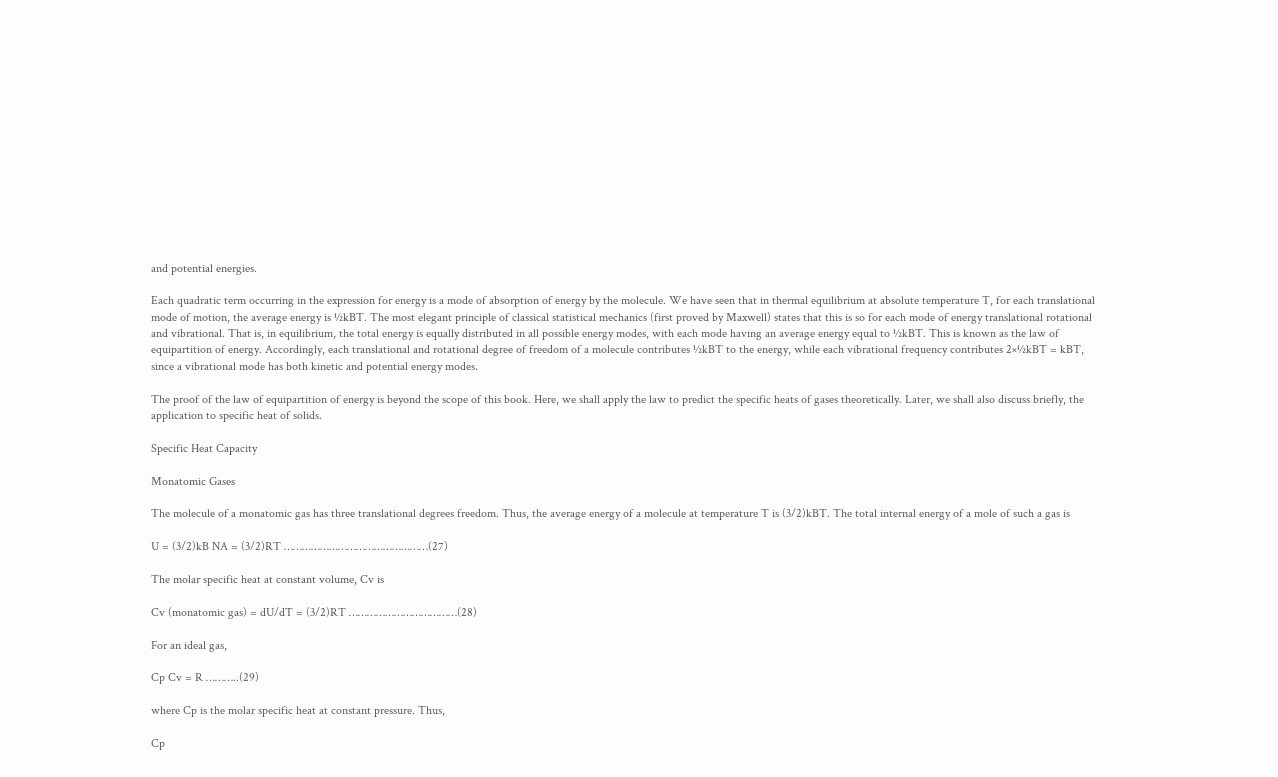and potential energies.

Each quadratic term occurring in the expression for energy is a mode of absorption of energy by the molecule. We have seen that in thermal equilibrium at absolute temperature T, for each translational mode of motion, the average energy is ½kBT. The most elegant principle of classical statistical mechanics (first proved by Maxwell) states that this is so for each mode of energy translational rotational and vibrational. That is, in equilibrium, the total energy is equally distributed in all possible energy modes, with each mode having an average energy equal to ½kBT. This is known as the law of equipartition of energy. Accordingly, each translational and rotational degree of freedom of a molecule contributes ½kBT to the energy, while each vibrational frequency contributes 2×½kBT = kBT, since a vibrational mode has both kinetic and potential energy modes.

The proof of the law of equipartition of energy is beyond the scope of this book. Here, we shall apply the law to predict the specific heats of gases theoretically. Later, we shall also discuss briefly, the application to specific heat of solids.

Specific Heat Capacity

Monatomic Gases

The molecule of a monatomic gas has three translational degrees freedom. Thus, the average energy of a molecule at temperature T is (3/2)kBT. The total internal energy of a mole of such a gas is

U = (3/2)kB NA = (3/2)RT …………………………………………(27)

The molar specific heat at constant volume, Cv is

Cv (monatomic gas) = dU/dT = (3/2)RT ………………………………(28)

For an ideal gas,

Cp Cv = R ………..(29)

where Cp is the molar specific heat at constant pressure. Thus,

Cp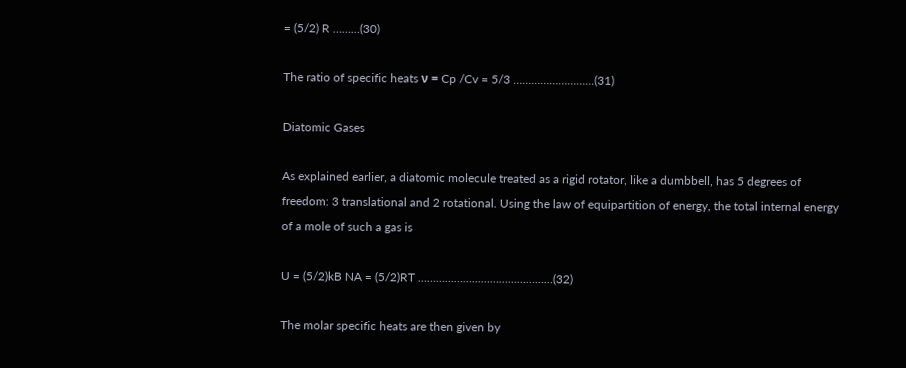= (5/2) R ………(30)

The ratio of specific heats ν = Cp /Cv = 5/3 ………………………(31)

Diatomic Gases

As explained earlier, a diatomic molecule treated as a rigid rotator, like a dumbbell, has 5 degrees of freedom: 3 translational and 2 rotational. Using the law of equipartition of energy, the total internal energy of a mole of such a gas is

U = (5/2)kB NA = (5/2)RT ………………………………………(32)

The molar specific heats are then given by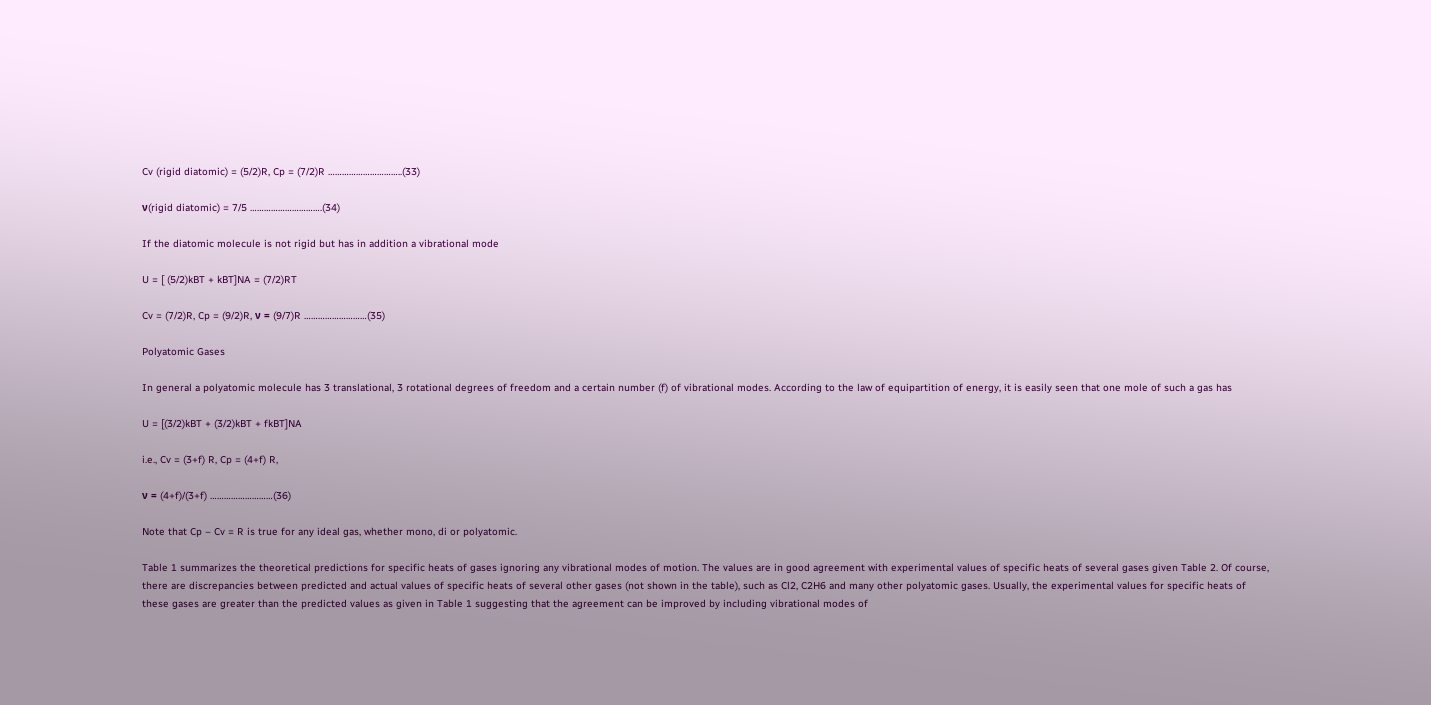Cv (rigid diatomic) = (5/2)R, Cp = (7/2)R …………………………..(33)

ν(rigid diatomic) = 7/5 ………………………….(34)

If the diatomic molecule is not rigid but has in addition a vibrational mode

U = [ (5/2)kBT + kBT]NA = (7/2)RT

Cv = (7/2)R, Cp = (9/2)R, ν = (9/7)R ………………………(35)

Polyatomic Gases

In general a polyatomic molecule has 3 translational, 3 rotational degrees of freedom and a certain number (f) of vibrational modes. According to the law of equipartition of energy, it is easily seen that one mole of such a gas has

U = [(3/2)kBT + (3/2)kBT + fkBT]NA

i.e., Cv = (3+f) R, Cp = (4+f) R,

ν = (4+f)/(3+f) ………………………(36)

Note that Cp – Cv = R is true for any ideal gas, whether mono, di or polyatomic.

Table 1 summarizes the theoretical predictions for specific heats of gases ignoring any vibrational modes of motion. The values are in good agreement with experimental values of specific heats of several gases given Table 2. Of course, there are discrepancies between predicted and actual values of specific heats of several other gases (not shown in the table), such as Cl2, C2H6 and many other polyatomic gases. Usually, the experimental values for specific heats of these gases are greater than the predicted values as given in Table 1 suggesting that the agreement can be improved by including vibrational modes of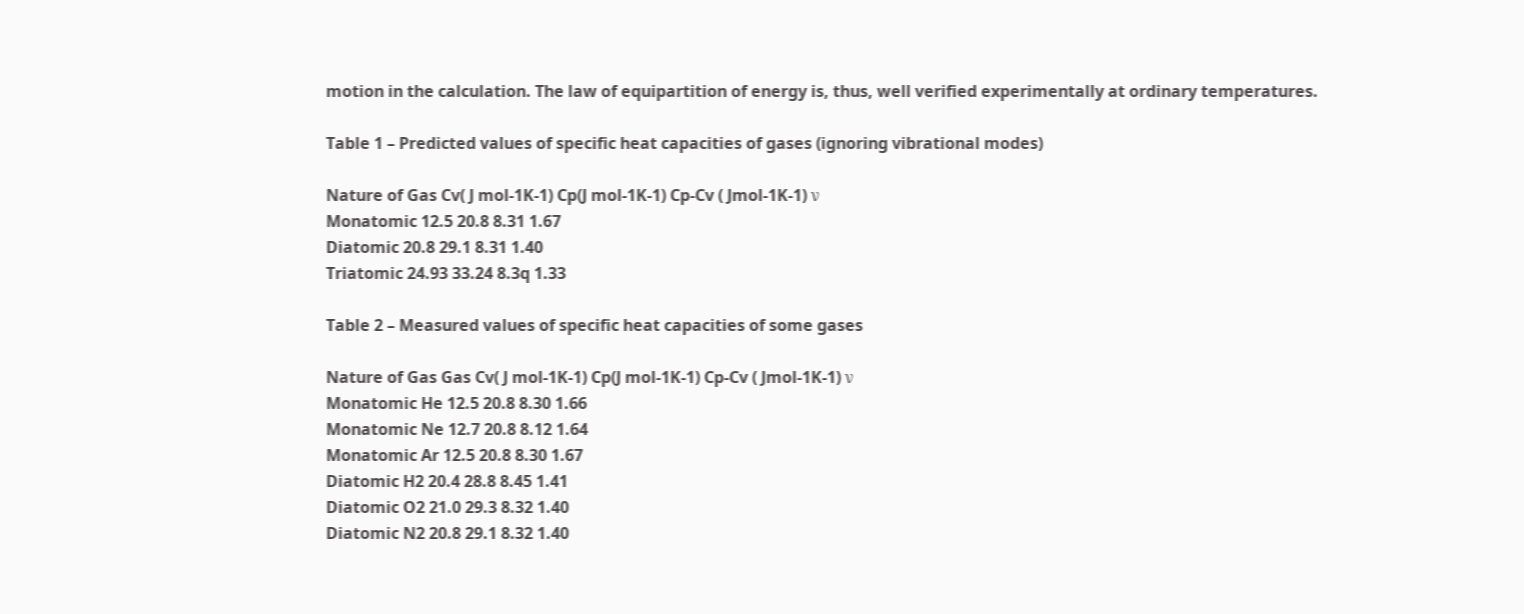motion in the calculation. The law of equipartition of energy is, thus, well verified experimentally at ordinary temperatures.

Table 1 – Predicted values of specific heat capacities of gases (ignoring vibrational modes)

Nature of Gas Cv( J mol-1K-1) Cp(J mol-1K-1) Cp-Cv ( Jmol-1K-1) ν
Monatomic 12.5 20.8 8.31 1.67
Diatomic 20.8 29.1 8.31 1.40
Triatomic 24.93 33.24 8.3q 1.33

Table 2 – Measured values of specific heat capacities of some gases

Nature of Gas Gas Cv( J mol-1K-1) Cp(J mol-1K-1) Cp-Cv ( Jmol-1K-1) ν
Monatomic He 12.5 20.8 8.30 1.66
Monatomic Ne 12.7 20.8 8.12 1.64
Monatomic Ar 12.5 20.8 8.30 1.67
Diatomic H2 20.4 28.8 8.45 1.41
Diatomic O2 21.0 29.3 8.32 1.40
Diatomic N2 20.8 29.1 8.32 1.40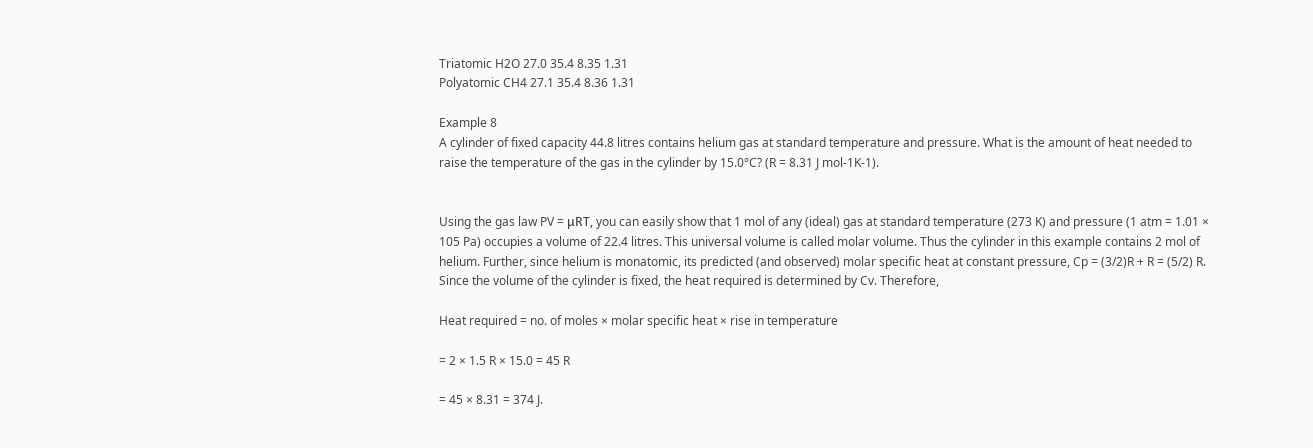Triatomic H2O 27.0 35.4 8.35 1.31
Polyatomic CH4 27.1 35.4 8.36 1.31

Example 8
A cylinder of fixed capacity 44.8 litres contains helium gas at standard temperature and pressure. What is the amount of heat needed to raise the temperature of the gas in the cylinder by 15.0°C? (R = 8.31 J mol-1K-1).


Using the gas law PV = μRT, you can easily show that 1 mol of any (ideal) gas at standard temperature (273 K) and pressure (1 atm = 1.01 × 105 Pa) occupies a volume of 22.4 litres. This universal volume is called molar volume. Thus the cylinder in this example contains 2 mol of helium. Further, since helium is monatomic, its predicted (and observed) molar specific heat at constant pressure, Cp = (3/2)R + R = (5/2) R. Since the volume of the cylinder is fixed, the heat required is determined by Cv. Therefore,

Heat required = no. of moles × molar specific heat × rise in temperature

= 2 × 1.5 R × 15.0 = 45 R

= 45 × 8.31 = 374 J.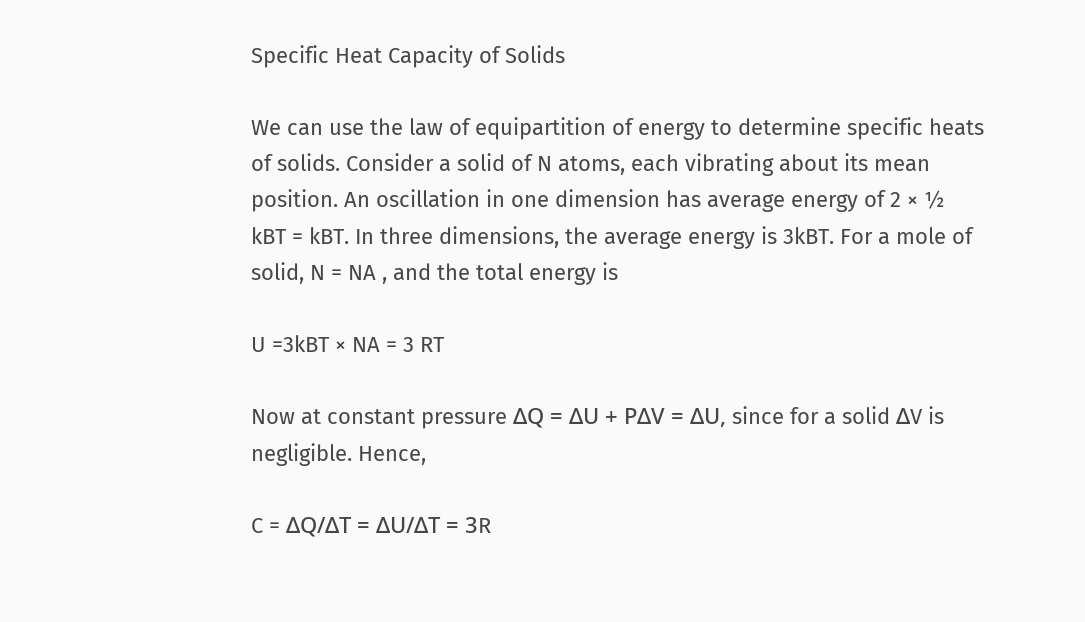Specific Heat Capacity of Solids

We can use the law of equipartition of energy to determine specific heats of solids. Consider a solid of N atoms, each vibrating about its mean position. An oscillation in one dimension has average energy of 2 × ½ kBT = kBT. In three dimensions, the average energy is 3kBT. For a mole of solid, N = NA , and the total energy is

U =3kBT × NA = 3 RT

Now at constant pressure ΔQ = ΔU + PΔV = ΔU, since for a solid ΔV is negligible. Hence,

C = ΔQ/ΔT = ΔU/ΔT = 3R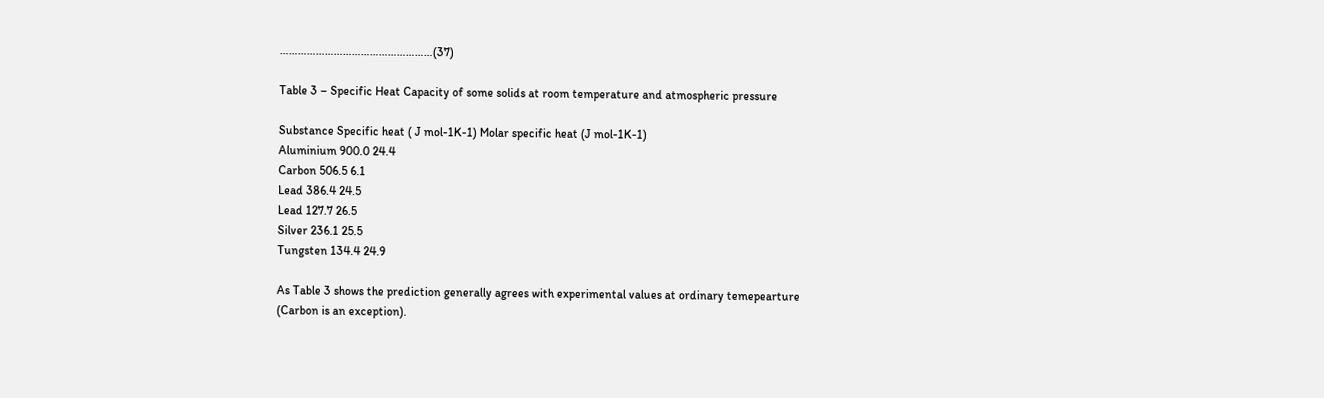……………………………………………(37)

Table 3 – Specific Heat Capacity of some solids at room temperature and atmospheric pressure

Substance Specific heat ( J mol-1K-1) Molar specific heat (J mol-1K-1)
Aluminium 900.0 24.4
Carbon 506.5 6.1
Lead 386.4 24.5
Lead 127.7 26.5
Silver 236.1 25.5
Tungsten 134.4 24.9

As Table 3 shows the prediction generally agrees with experimental values at ordinary temepearture (Carbon is an exception).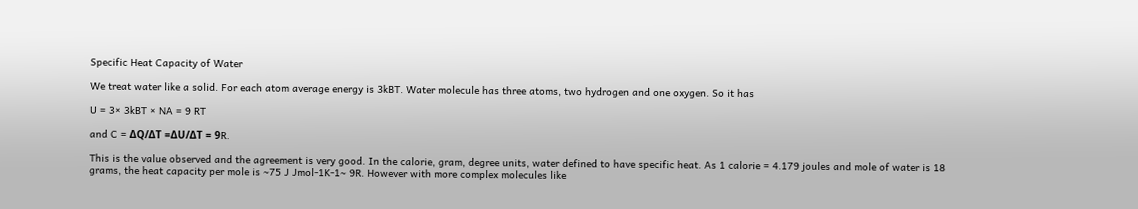Specific Heat Capacity of Water

We treat water like a solid. For each atom average energy is 3kBT. Water molecule has three atoms, two hydrogen and one oxygen. So it has

U = 3× 3kBT × NA = 9 RT

and C = ΔQ/ΔT =ΔU/ΔT = 9R.

This is the value observed and the agreement is very good. In the calorie, gram, degree units, water defined to have specific heat. As 1 calorie = 4.179 joules and mole of water is 18 grams, the heat capacity per mole is ∼75 J Jmol-1K-1∼ 9R. However with more complex molecules like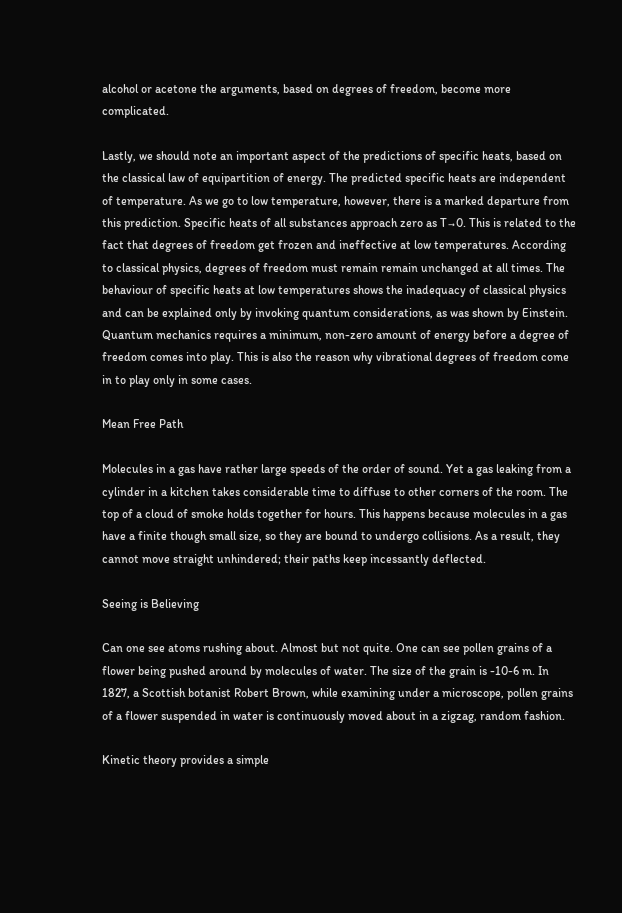alcohol or acetone the arguments, based on degrees of freedom, become more complicated.

Lastly, we should note an important aspect of the predictions of specific heats, based on the classical law of equipartition of energy. The predicted specific heats are independent of temperature. As we go to low temperature, however, there is a marked departure from this prediction. Specific heats of all substances approach zero as T→0. This is related to the fact that degrees of freedom get frozen and ineffective at low temperatures. According to classical physics, degrees of freedom must remain remain unchanged at all times. The behaviour of specific heats at low temperatures shows the inadequacy of classical physics and can be explained only by invoking quantum considerations, as was shown by Einstein. Quantum mechanics requires a minimum, non-zero amount of energy before a degree of freedom comes into play. This is also the reason why vibrational degrees of freedom come in to play only in some cases.

Mean Free Path

Molecules in a gas have rather large speeds of the order of sound. Yet a gas leaking from a cylinder in a kitchen takes considerable time to diffuse to other corners of the room. The top of a cloud of smoke holds together for hours. This happens because molecules in a gas have a finite though small size, so they are bound to undergo collisions. As a result, they cannot move straight unhindered; their paths keep incessantly deflected.

Seeing is Believing

Can one see atoms rushing about. Almost but not quite. One can see pollen grains of a flower being pushed around by molecules of water. The size of the grain is -10-6 m. In 1827, a Scottish botanist Robert Brown, while examining under a microscope, pollen grains of a flower suspended in water is continuously moved about in a zigzag, random fashion.

Kinetic theory provides a simple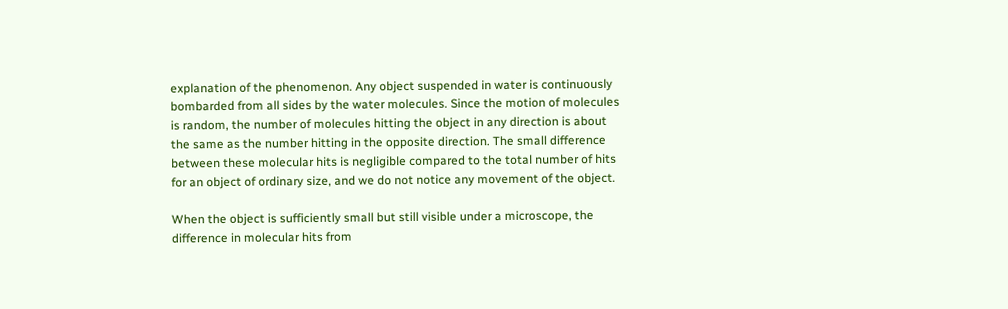explanation of the phenomenon. Any object suspended in water is continuously bombarded from all sides by the water molecules. Since the motion of molecules is random, the number of molecules hitting the object in any direction is about the same as the number hitting in the opposite direction. The small difference between these molecular hits is negligible compared to the total number of hits for an object of ordinary size, and we do not notice any movement of the object.

When the object is sufficiently small but still visible under a microscope, the difference in molecular hits from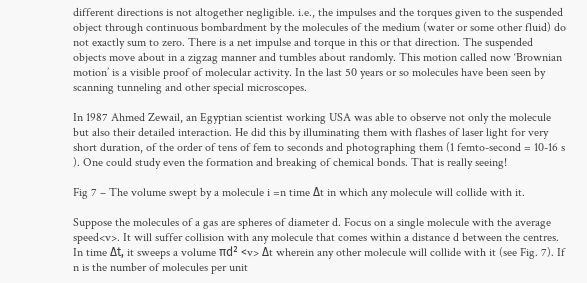different directions is not altogether negligible. i.e., the impulses and the torques given to the suspended object through continuous bombardment by the molecules of the medium (water or some other fluid) do not exactly sum to zero. There is a net impulse and torque in this or that direction. The suspended objects move about in a zigzag manner and tumbles about randomly. This motion called now ‘Brownian motion’ is a visible proof of molecular activity. In the last 50 years or so molecules have been seen by scanning tunneling and other special microscopes.

In 1987 Ahmed Zewail, an Egyptian scientist working USA was able to observe not only the molecule but also their detailed interaction. He did this by illuminating them with flashes of laser light for very short duration, of the order of tens of fem to seconds and photographing them (1 femto-second = 10-16 s ). One could study even the formation and breaking of chemical bonds. That is really seeing!

Fig 7 – The volume swept by a molecule i =n time Δt in which any molecule will collide with it.

Suppose the molecules of a gas are spheres of diameter d. Focus on a single molecule with the average speed<v>. It will suffer collision with any molecule that comes within a distance d between the centres. In time Δt, it sweeps a volume πd² <v> Δt wherein any other molecule will collide with it (see Fig. 7). If n is the number of molecules per unit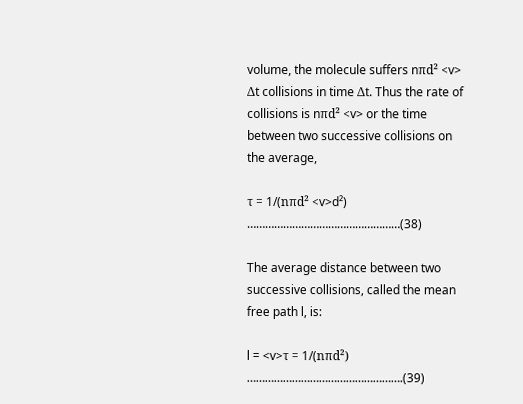volume, the molecule suffers nπd² <v> Δt collisions in time Δt. Thus the rate of collisions is nπd² <v> or the time between two successive collisions on the average,

τ = 1/(nπd² <v>d²) ……………………………………………(38)

The average distance between two successive collisions, called the mean free path l, is:

l = <v>τ = 1/(nπd²) …………………………………………….(39)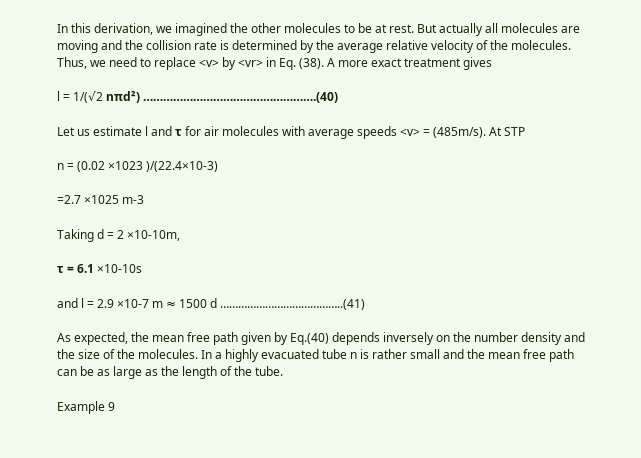In this derivation, we imagined the other molecules to be at rest. But actually all molecules are moving and the collision rate is determined by the average relative velocity of the molecules. Thus, we need to replace <v> by <vr> in Eq. (38). A more exact treatment gives

l = 1/(√2 nπd²) …………………………………………….(40)

Let us estimate l and τ for air molecules with average speeds <v> = (485m/s). At STP

n = (0.02 ×1023 )/(22.4×10-3)

=2.7 ×1025 m-3

Taking d = 2 ×10-10m,

τ = 6.1 ×10-10s

and l = 2.9 ×10-7 m ≈ 1500 d …………………………………..(41)

As expected, the mean free path given by Eq.(40) depends inversely on the number density and the size of the molecules. In a highly evacuated tube n is rather small and the mean free path can be as large as the length of the tube.

Example 9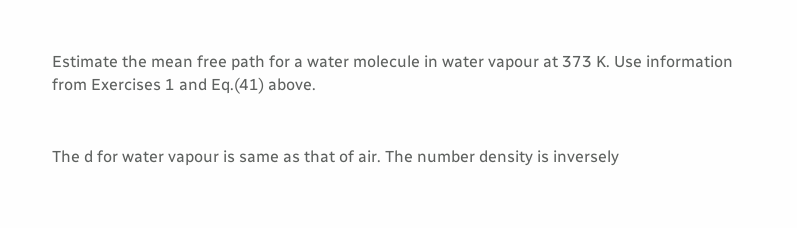Estimate the mean free path for a water molecule in water vapour at 373 K. Use information from Exercises 1 and Eq.(41) above.


The d for water vapour is same as that of air. The number density is inversely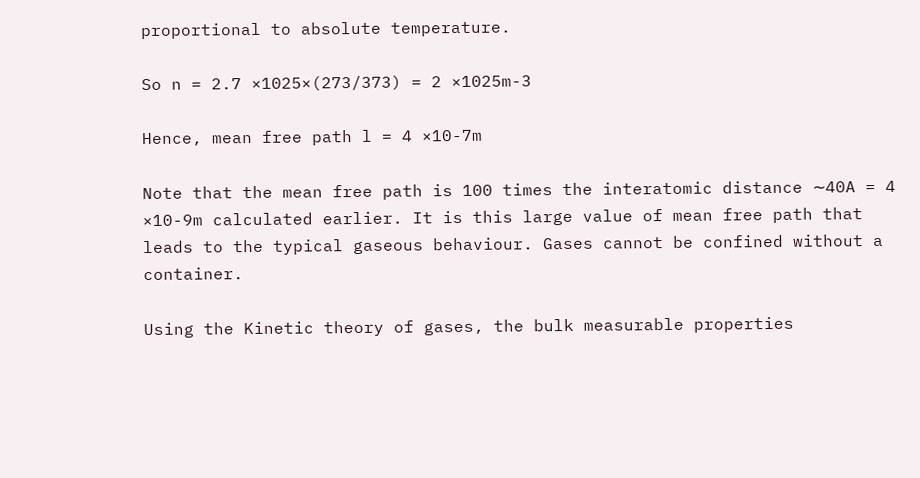proportional to absolute temperature.

So n = 2.7 ×1025×(273/373) = 2 ×1025m-3

Hence, mean free path l = 4 ×10-7m

Note that the mean free path is 100 times the interatomic distance ∼40A = 4 ×10-9m calculated earlier. It is this large value of mean free path that leads to the typical gaseous behaviour. Gases cannot be confined without a container.

Using the Kinetic theory of gases, the bulk measurable properties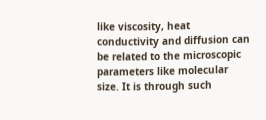like viscosity, heat conductivity and diffusion can be related to the microscopic parameters like molecular size. It is through such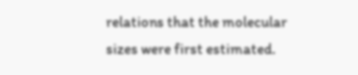relations that the molecular sizes were first estimated.